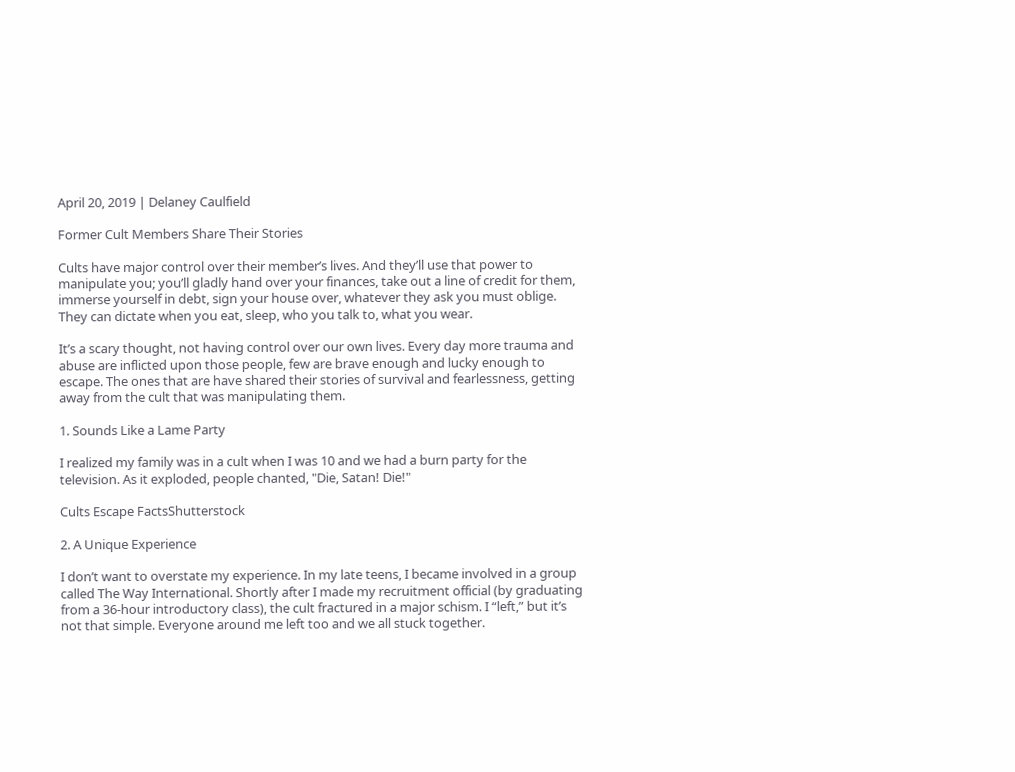April 20, 2019 | Delaney Caulfield

Former Cult Members Share Their Stories

Cults have major control over their member’s lives. And they’ll use that power to manipulate you; you’ll gladly hand over your finances, take out a line of credit for them, immerse yourself in debt, sign your house over, whatever they ask you must oblige. They can dictate when you eat, sleep, who you talk to, what you wear.

It’s a scary thought, not having control over our own lives. Every day more trauma and abuse are inflicted upon those people, few are brave enough and lucky enough to escape. The ones that are have shared their stories of survival and fearlessness, getting away from the cult that was manipulating them.

1. Sounds Like a Lame Party

I realized my family was in a cult when I was 10 and we had a burn party for the television. As it exploded, people chanted, "Die, Satan! Die!"

Cults Escape FactsShutterstock

2. A Unique Experience

I don’t want to overstate my experience. In my late teens, I became involved in a group called The Way International. Shortly after I made my recruitment official (by graduating from a 36-hour introductory class), the cult fractured in a major schism. I “left,” but it’s not that simple. Everyone around me left too and we all stuck together.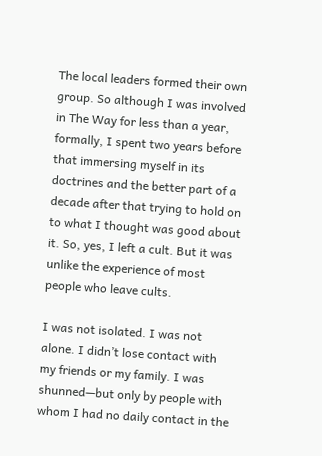The local leaders formed their own group. So although I was involved in The Way for less than a year, formally, I spent two years before that immersing myself in its doctrines and the better part of a decade after that trying to hold on to what I thought was good about it. So, yes, I left a cult. But it was unlike the experience of most people who leave cults.

I was not isolated. I was not alone. I didn’t lose contact with my friends or my family. I was shunned—but only by people with whom I had no daily contact in the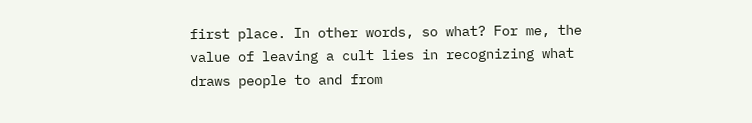first place. In other words, so what? For me, the value of leaving a cult lies in recognizing what draws people to and from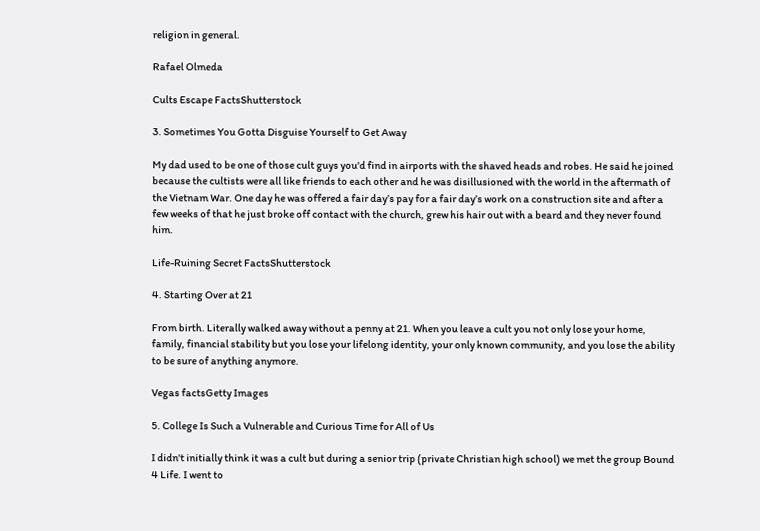religion in general.

Rafael Olmeda

Cults Escape FactsShutterstock

3. Sometimes You Gotta Disguise Yourself to Get Away

My dad used to be one of those cult guys you'd find in airports with the shaved heads and robes. He said he joined because the cultists were all like friends to each other and he was disillusioned with the world in the aftermath of the Vietnam War. One day he was offered a fair day’s pay for a fair day’s work on a construction site and after a few weeks of that he just broke off contact with the church, grew his hair out with a beard and they never found him.

Life-Ruining Secret FactsShutterstock

4. Starting Over at 21

From birth. Literally walked away without a penny at 21. When you leave a cult you not only lose your home, family, financial stability but you lose your lifelong identity, your only known community, and you lose the ability to be sure of anything anymore.

Vegas factsGetty Images

5. College Is Such a Vulnerable and Curious Time for All of Us

I didn't initially think it was a cult but during a senior trip (private Christian high school) we met the group Bound 4 Life. I went to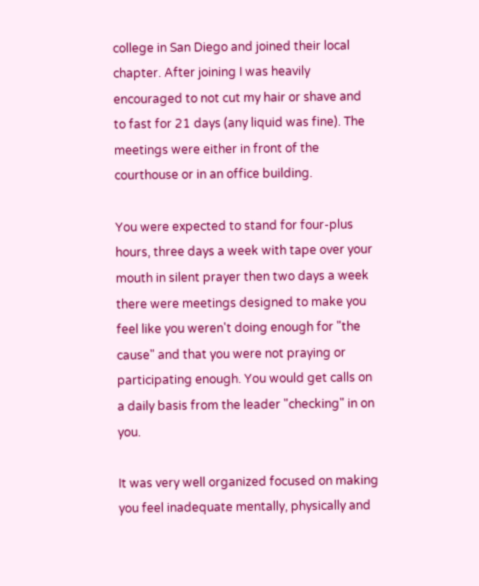college in San Diego and joined their local chapter. After joining I was heavily encouraged to not cut my hair or shave and to fast for 21 days (any liquid was fine). The meetings were either in front of the courthouse or in an office building.

You were expected to stand for four-plus hours, three days a week with tape over your mouth in silent prayer then two days a week there were meetings designed to make you feel like you weren't doing enough for "the cause" and that you were not praying or participating enough. You would get calls on a daily basis from the leader "checking" in on you.

It was very well organized focused on making you feel inadequate mentally, physically and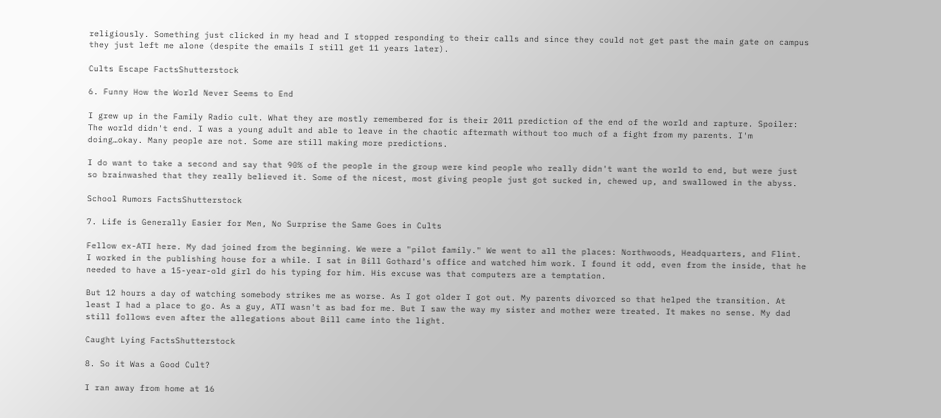religiously. Something just clicked in my head and I stopped responding to their calls and since they could not get past the main gate on campus they just left me alone (despite the emails I still get 11 years later).

Cults Escape FactsShutterstock

6. Funny How the World Never Seems to End

I grew up in the Family Radio cult. What they are mostly remembered for is their 2011 prediction of the end of the world and rapture. Spoiler: The world didn't end. I was a young adult and able to leave in the chaotic aftermath without too much of a fight from my parents. I'm doing…okay. Many people are not. Some are still making more predictions.

I do want to take a second and say that 90% of the people in the group were kind people who really didn't want the world to end, but were just so brainwashed that they really believed it. Some of the nicest, most giving people just got sucked in, chewed up, and swallowed in the abyss.

School Rumors FactsShutterstock

7. Life is Generally Easier for Men, No Surprise the Same Goes in Cults

Fellow ex-ATI here. My dad joined from the beginning. We were a "pilot family." We went to all the places: Northwoods, Headquarters, and Flint. I worked in the publishing house for a while. I sat in Bill Gothard's office and watched him work. I found it odd, even from the inside, that he needed to have a 15-year-old girl do his typing for him. His excuse was that computers are a temptation.

But 12 hours a day of watching somebody strikes me as worse. As I got older I got out. My parents divorced so that helped the transition. At least I had a place to go. As a guy, ATI wasn't as bad for me. But I saw the way my sister and mother were treated. It makes no sense. My dad still follows even after the allegations about Bill came into the light.

Caught Lying FactsShutterstock

8. So it Was a Good Cult?

I ran away from home at 16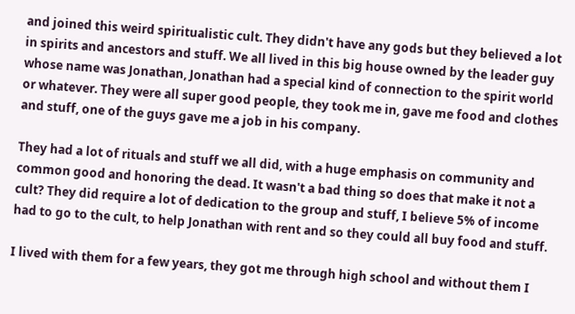and joined this weird spiritualistic cult. They didn't have any gods but they believed a lot in spirits and ancestors and stuff. We all lived in this big house owned by the leader guy whose name was Jonathan, Jonathan had a special kind of connection to the spirit world or whatever. They were all super good people, they took me in, gave me food and clothes and stuff, one of the guys gave me a job in his company.

They had a lot of rituals and stuff we all did, with a huge emphasis on community and common good and honoring the dead. It wasn't a bad thing so does that make it not a cult? They did require a lot of dedication to the group and stuff, I believe 5% of income had to go to the cult, to help Jonathan with rent and so they could all buy food and stuff.

I lived with them for a few years, they got me through high school and without them I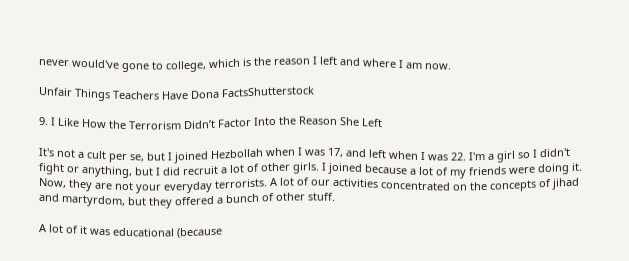never would've gone to college, which is the reason I left and where I am now.

Unfair Things Teachers Have Dona FactsShutterstock

9. I Like How the Terrorism Didn’t Factor Into the Reason She Left

It's not a cult per se, but I joined Hezbollah when I was 17, and left when I was 22. I'm a girl so I didn't fight or anything, but I did recruit a lot of other girls. I joined because a lot of my friends were doing it. Now, they are not your everyday terrorists. A lot of our activities concentrated on the concepts of jihad and martyrdom, but they offered a bunch of other stuff.

A lot of it was educational (because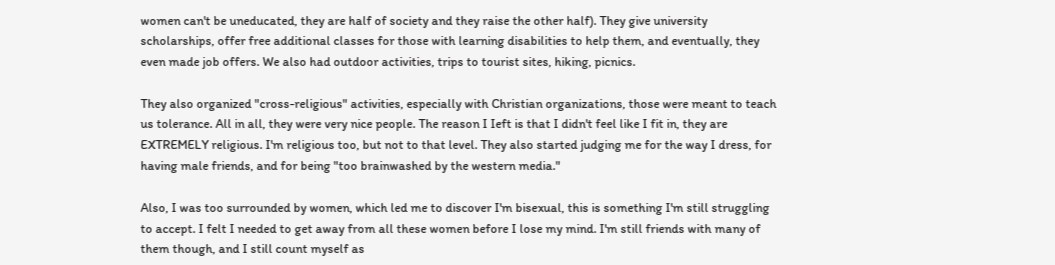women can't be uneducated, they are half of society and they raise the other half). They give university scholarships, offer free additional classes for those with learning disabilities to help them, and eventually, they even made job offers. We also had outdoor activities, trips to tourist sites, hiking, picnics.

They also organized "cross-religious" activities, especially with Christian organizations, those were meant to teach us tolerance. All in all, they were very nice people. The reason I Ieft is that I didn't feel like I fit in, they are EXTREMELY religious. I'm religious too, but not to that level. They also started judging me for the way I dress, for having male friends, and for being "too brainwashed by the western media."

Also, I was too surrounded by women, which led me to discover I'm bisexual, this is something I'm still struggling to accept. I felt I needed to get away from all these women before I lose my mind. I'm still friends with many of them though, and I still count myself as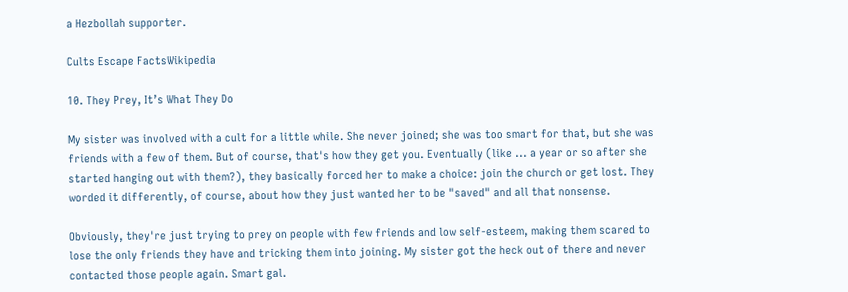a Hezbollah supporter.

Cults Escape FactsWikipedia

10. They Prey, It’s What They Do

My sister was involved with a cult for a little while. She never joined; she was too smart for that, but she was friends with a few of them. But of course, that's how they get you. Eventually (like ... a year or so after she started hanging out with them?), they basically forced her to make a choice: join the church or get lost. They worded it differently, of course, about how they just wanted her to be "saved" and all that nonsense.

Obviously, they're just trying to prey on people with few friends and low self-esteem, making them scared to lose the only friends they have and tricking them into joining. My sister got the heck out of there and never contacted those people again. Smart gal.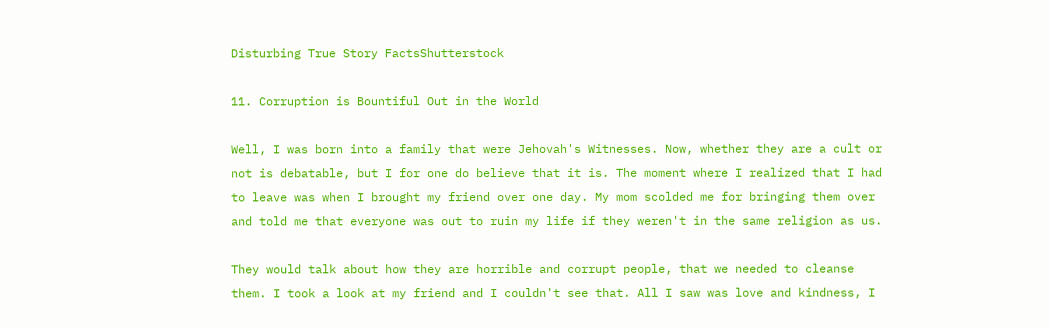Disturbing True Story FactsShutterstock

11. Corruption is Bountiful Out in the World

Well, I was born into a family that were Jehovah's Witnesses. Now, whether they are a cult or not is debatable, but I for one do believe that it is. The moment where I realized that I had to leave was when I brought my friend over one day. My mom scolded me for bringing them over and told me that everyone was out to ruin my life if they weren't in the same religion as us.

They would talk about how they are horrible and corrupt people, that we needed to cleanse them. I took a look at my friend and I couldn't see that. All I saw was love and kindness, I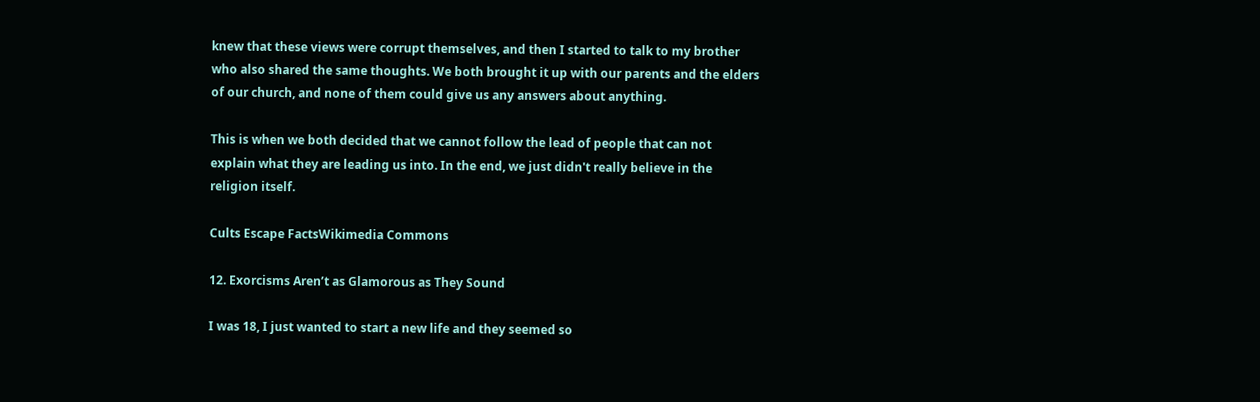knew that these views were corrupt themselves, and then I started to talk to my brother who also shared the same thoughts. We both brought it up with our parents and the elders of our church, and none of them could give us any answers about anything.

This is when we both decided that we cannot follow the lead of people that can not explain what they are leading us into. In the end, we just didn't really believe in the religion itself.

Cults Escape FactsWikimedia Commons

12. Exorcisms Aren’t as Glamorous as They Sound

I was 18, I just wanted to start a new life and they seemed so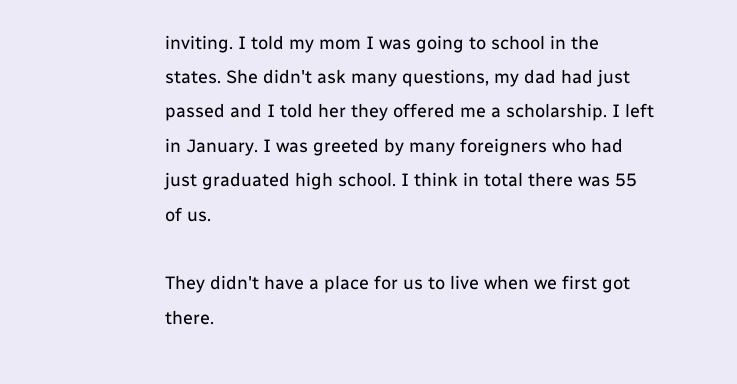inviting. I told my mom I was going to school in the states. She didn't ask many questions, my dad had just passed and I told her they offered me a scholarship. I left in January. I was greeted by many foreigners who had just graduated high school. I think in total there was 55 of us.

They didn't have a place for us to live when we first got there.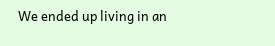We ended up living in an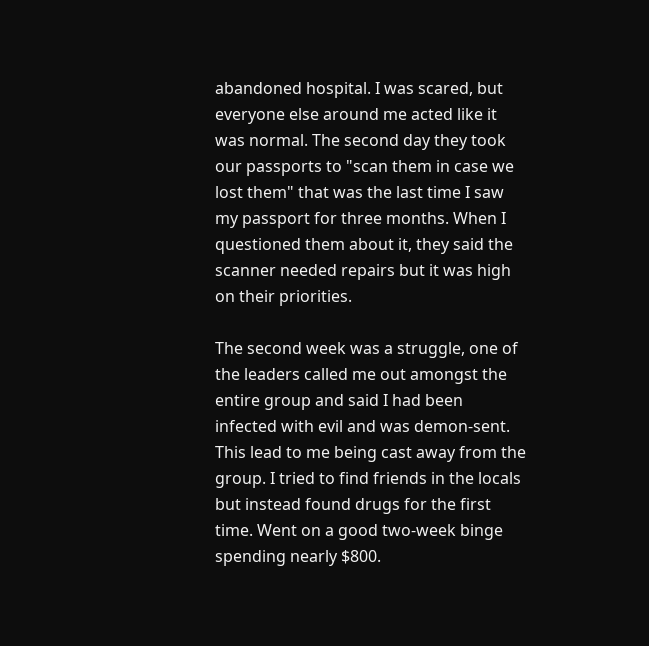abandoned hospital. I was scared, but everyone else around me acted like it was normal. The second day they took our passports to "scan them in case we lost them" that was the last time I saw my passport for three months. When I questioned them about it, they said the scanner needed repairs but it was high on their priorities.

The second week was a struggle, one of the leaders called me out amongst the entire group and said I had been infected with evil and was demon-sent. This lead to me being cast away from the group. I tried to find friends in the locals but instead found drugs for the first time. Went on a good two-week binge spending nearly $800.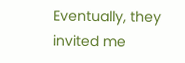Eventually, they invited me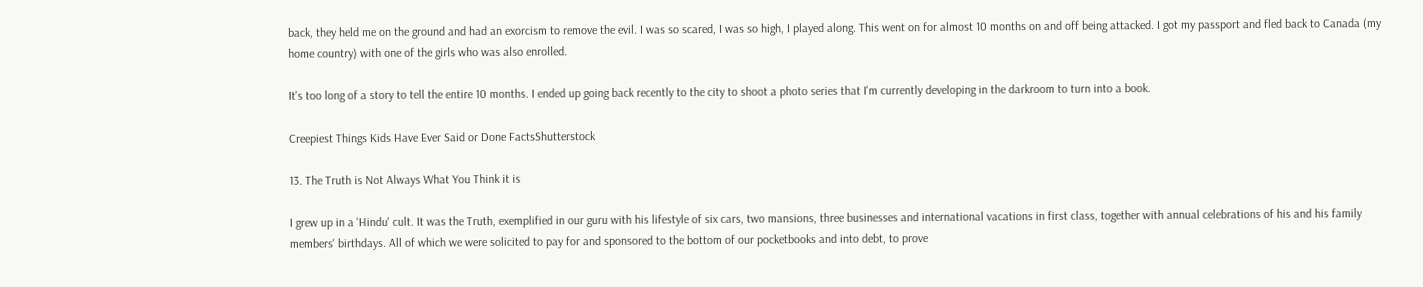back, they held me on the ground and had an exorcism to remove the evil. I was so scared, I was so high, I played along. This went on for almost 10 months on and off being attacked. I got my passport and fled back to Canada (my home country) with one of the girls who was also enrolled.

It's too long of a story to tell the entire 10 months. I ended up going back recently to the city to shoot a photo series that I'm currently developing in the darkroom to turn into a book.

Creepiest Things Kids Have Ever Said or Done FactsShutterstock

13. The Truth is Not Always What You Think it is

I grew up in a 'Hindu' cult. It was the Truth, exemplified in our guru with his lifestyle of six cars, two mansions, three businesses and international vacations in first class, together with annual celebrations of his and his family members' birthdays. All of which we were solicited to pay for and sponsored to the bottom of our pocketbooks and into debt, to prove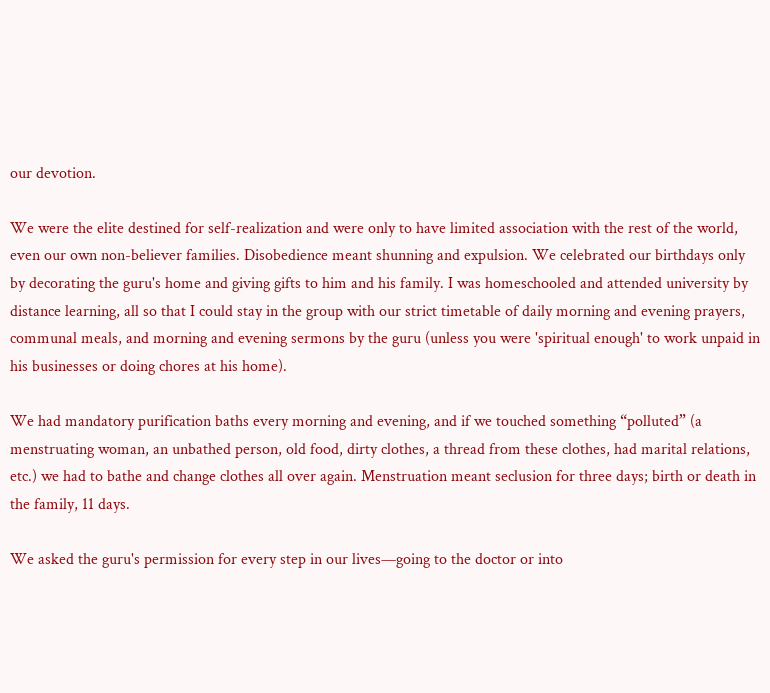our devotion.

We were the elite destined for self-realization and were only to have limited association with the rest of the world, even our own non-believer families. Disobedience meant shunning and expulsion. We celebrated our birthdays only by decorating the guru's home and giving gifts to him and his family. I was homeschooled and attended university by distance learning, all so that I could stay in the group with our strict timetable of daily morning and evening prayers, communal meals, and morning and evening sermons by the guru (unless you were 'spiritual enough' to work unpaid in his businesses or doing chores at his home).

We had mandatory purification baths every morning and evening, and if we touched something “polluted” (a menstruating woman, an unbathed person, old food, dirty clothes, a thread from these clothes, had marital relations, etc.) we had to bathe and change clothes all over again. Menstruation meant seclusion for three days; birth or death in the family, 11 days.

We asked the guru's permission for every step in our lives—going to the doctor or into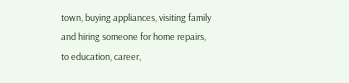town, buying appliances, visiting family and hiring someone for home repairs, to education, career,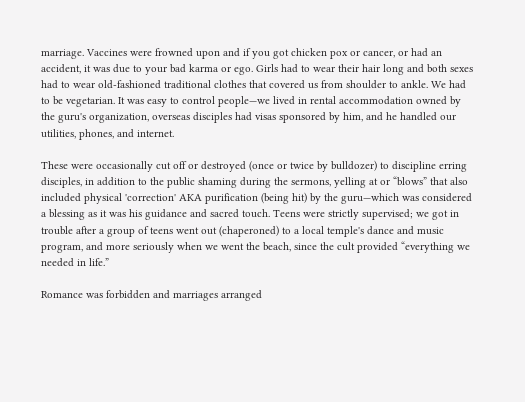marriage. Vaccines were frowned upon and if you got chicken pox or cancer, or had an accident, it was due to your bad karma or ego. Girls had to wear their hair long and both sexes had to wear old-fashioned traditional clothes that covered us from shoulder to ankle. We had to be vegetarian. It was easy to control people—we lived in rental accommodation owned by the guru's organization, overseas disciples had visas sponsored by him, and he handled our utilities, phones, and internet.

These were occasionally cut off or destroyed (once or twice by bulldozer) to discipline erring disciples, in addition to the public shaming during the sermons, yelling at or “blows” that also included physical 'correction' AKA purification (being hit) by the guru—which was considered a blessing as it was his guidance and sacred touch. Teens were strictly supervised; we got in trouble after a group of teens went out (chaperoned) to a local temple's dance and music program, and more seriously when we went the beach, since the cult provided “everything we needed in life.”

Romance was forbidden and marriages arranged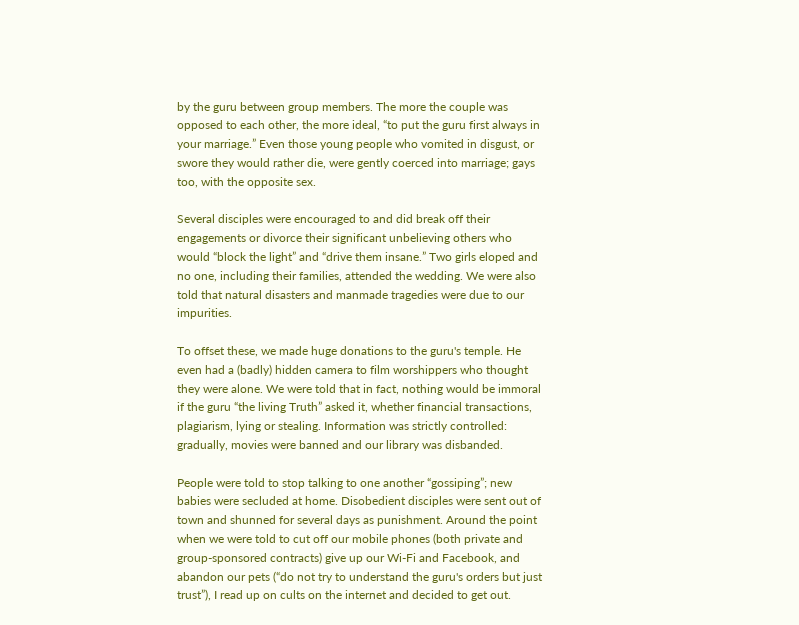by the guru between group members. The more the couple was opposed to each other, the more ideal, “to put the guru first always in your marriage.” Even those young people who vomited in disgust, or swore they would rather die, were gently coerced into marriage; gays too, with the opposite sex.

Several disciples were encouraged to and did break off their engagements or divorce their significant unbelieving others who would “block the light” and “drive them insane.” Two girls eloped and no one, including their families, attended the wedding. We were also told that natural disasters and manmade tragedies were due to our impurities.

To offset these, we made huge donations to the guru's temple. He even had a (badly) hidden camera to film worshippers who thought they were alone. We were told that in fact, nothing would be immoral if the guru “the living Truth” asked it, whether financial transactions, plagiarism, lying or stealing. Information was strictly controlled: gradually, movies were banned and our library was disbanded.

People were told to stop talking to one another “gossiping”; new babies were secluded at home. Disobedient disciples were sent out of town and shunned for several days as punishment. Around the point when we were told to cut off our mobile phones (both private and group-sponsored contracts) give up our Wi-Fi and Facebook, and abandon our pets (“do not try to understand the guru's orders but just trust”), I read up on cults on the internet and decided to get out.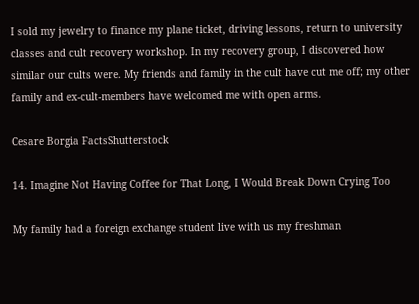I sold my jewelry to finance my plane ticket, driving lessons, return to university classes and cult recovery workshop. In my recovery group, I discovered how similar our cults were. My friends and family in the cult have cut me off; my other family and ex-cult-members have welcomed me with open arms.

Cesare Borgia FactsShutterstock

14. Imagine Not Having Coffee for That Long, I Would Break Down Crying Too

My family had a foreign exchange student live with us my freshman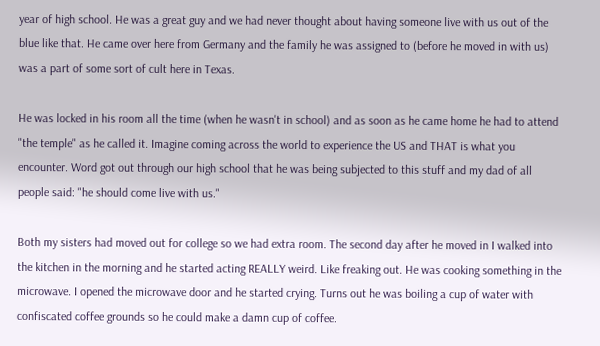year of high school. He was a great guy and we had never thought about having someone live with us out of the blue like that. He came over here from Germany and the family he was assigned to (before he moved in with us) was a part of some sort of cult here in Texas.

He was locked in his room all the time (when he wasn't in school) and as soon as he came home he had to attend "the temple" as he called it. Imagine coming across the world to experience the US and THAT is what you encounter. Word got out through our high school that he was being subjected to this stuff and my dad of all people said: "he should come live with us."

Both my sisters had moved out for college so we had extra room. The second day after he moved in I walked into the kitchen in the morning and he started acting REALLY weird. Like freaking out. He was cooking something in the microwave. I opened the microwave door and he started crying. Turns out he was boiling a cup of water with confiscated coffee grounds so he could make a damn cup of coffee.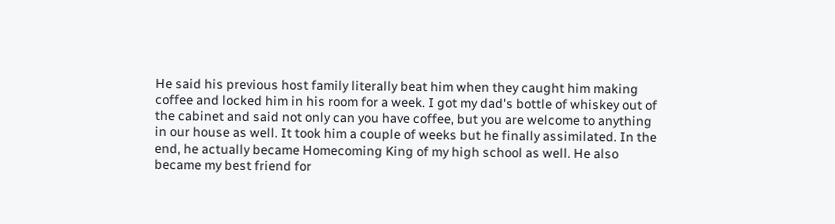He said his previous host family literally beat him when they caught him making coffee and locked him in his room for a week. I got my dad's bottle of whiskey out of the cabinet and said not only can you have coffee, but you are welcome to anything in our house as well. It took him a couple of weeks but he finally assimilated. In the end, he actually became Homecoming King of my high school as well. He also became my best friend for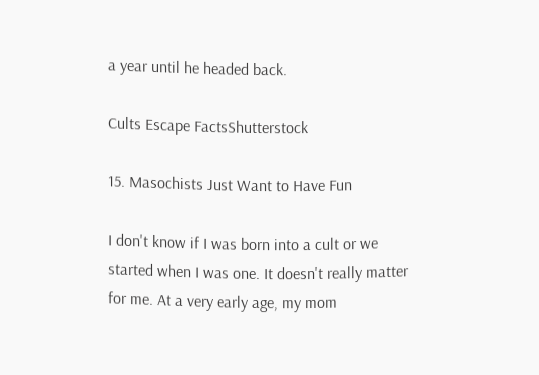a year until he headed back.

Cults Escape FactsShutterstock

15. Masochists Just Want to Have Fun

I don't know if I was born into a cult or we started when I was one. It doesn't really matter for me. At a very early age, my mom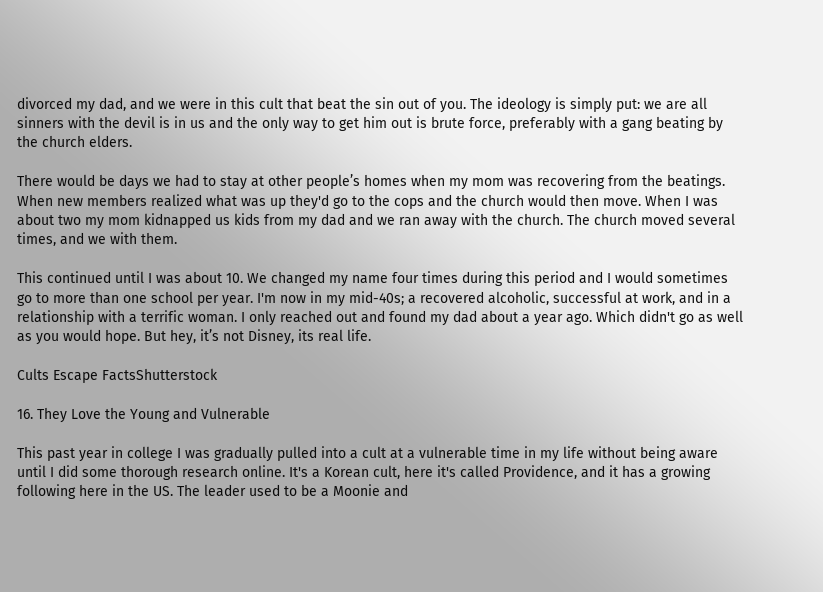divorced my dad, and we were in this cult that beat the sin out of you. The ideology is simply put: we are all sinners with the devil is in us and the only way to get him out is brute force, preferably with a gang beating by the church elders.

There would be days we had to stay at other people’s homes when my mom was recovering from the beatings. When new members realized what was up they'd go to the cops and the church would then move. When I was about two my mom kidnapped us kids from my dad and we ran away with the church. The church moved several times, and we with them.

This continued until I was about 10. We changed my name four times during this period and I would sometimes go to more than one school per year. I'm now in my mid-40s; a recovered alcoholic, successful at work, and in a relationship with a terrific woman. I only reached out and found my dad about a year ago. Which didn't go as well as you would hope. But hey, it’s not Disney, its real life.

Cults Escape FactsShutterstock

16. They Love the Young and Vulnerable

This past year in college I was gradually pulled into a cult at a vulnerable time in my life without being aware until I did some thorough research online. It's a Korean cult, here it's called Providence, and it has a growing following here in the US. The leader used to be a Moonie and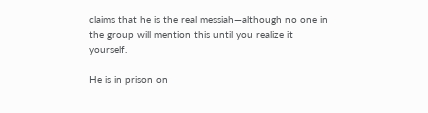claims that he is the real messiah—although no one in the group will mention this until you realize it yourself.

He is in prison on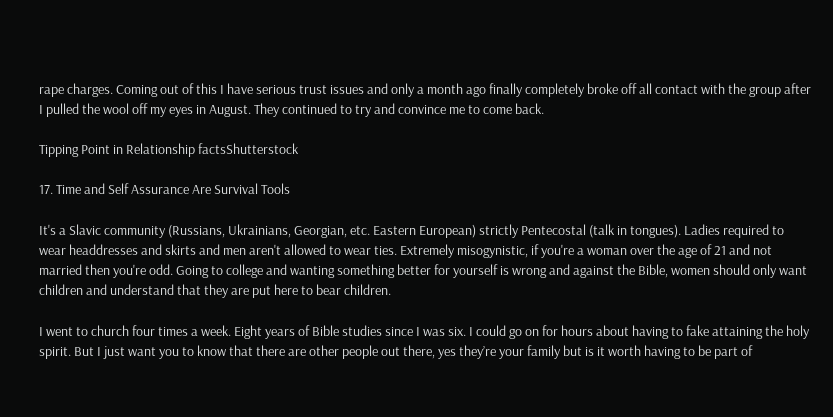rape charges. Coming out of this I have serious trust issues and only a month ago finally completely broke off all contact with the group after I pulled the wool off my eyes in August. They continued to try and convince me to come back.

Tipping Point in Relationship factsShutterstock

17. Time and Self Assurance Are Survival Tools

It's a Slavic community (Russians, Ukrainians, Georgian, etc. Eastern European) strictly Pentecostal (talk in tongues). Ladies required to wear headdresses and skirts and men aren't allowed to wear ties. Extremely misogynistic, if you're a woman over the age of 21 and not married then you're odd. Going to college and wanting something better for yourself is wrong and against the Bible, women should only want children and understand that they are put here to bear children.

I went to church four times a week. Eight years of Bible studies since I was six. I could go on for hours about having to fake attaining the holy spirit. But I just want you to know that there are other people out there, yes they’re your family but is it worth having to be part of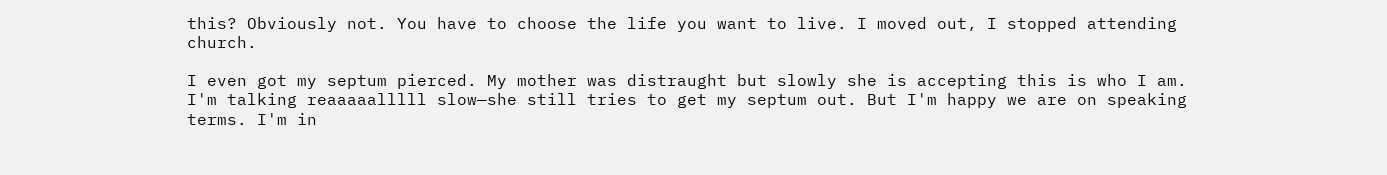this? Obviously not. You have to choose the life you want to live. I moved out, I stopped attending church.

I even got my septum pierced. My mother was distraught but slowly she is accepting this is who I am. I'm talking reaaaaalllll slow—she still tries to get my septum out. But I'm happy we are on speaking terms. I'm in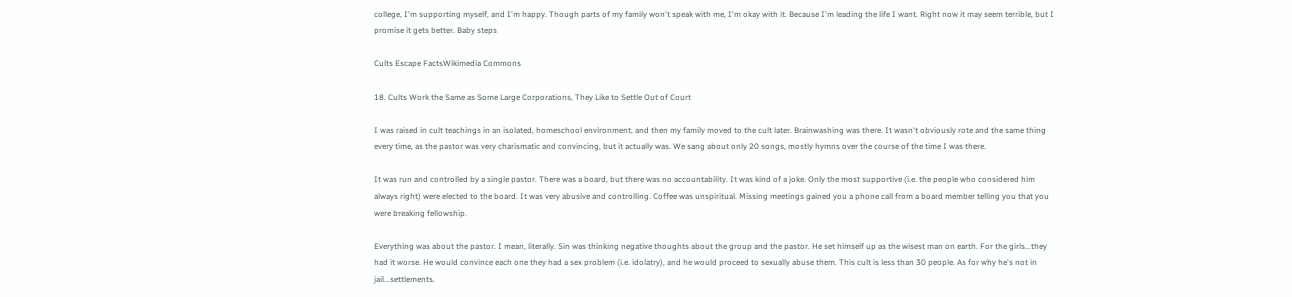college, I'm supporting myself, and I'm happy. Though parts of my family won't speak with me, I'm okay with it. Because I'm leading the life I want. Right now it may seem terrible, but I promise it gets better. Baby steps

Cults Escape FactsWikimedia Commons

18. Cults Work the Same as Some Large Corporations, They Like to Settle Out of Court

I was raised in cult teachings in an isolated, homeschool environment, and then my family moved to the cult later. Brainwashing was there. It wasn't obviously rote and the same thing every time, as the pastor was very charismatic and convincing, but it actually was. We sang about only 20 songs, mostly hymns over the course of the time I was there.

It was run and controlled by a single pastor. There was a board, but there was no accountability. It was kind of a joke. Only the most supportive (i.e. the people who considered him always right) were elected to the board. It was very abusive and controlling. Coffee was unspiritual. Missing meetings gained you a phone call from a board member telling you that you were breaking fellowship.

Everything was about the pastor. I mean, literally. Sin was thinking negative thoughts about the group and the pastor. He set himself up as the wisest man on earth. For the girls...they had it worse. He would convince each one they had a sex problem (i.e. idolatry), and he would proceed to sexually abuse them. This cult is less than 30 people. As for why he's not in jail...settlements.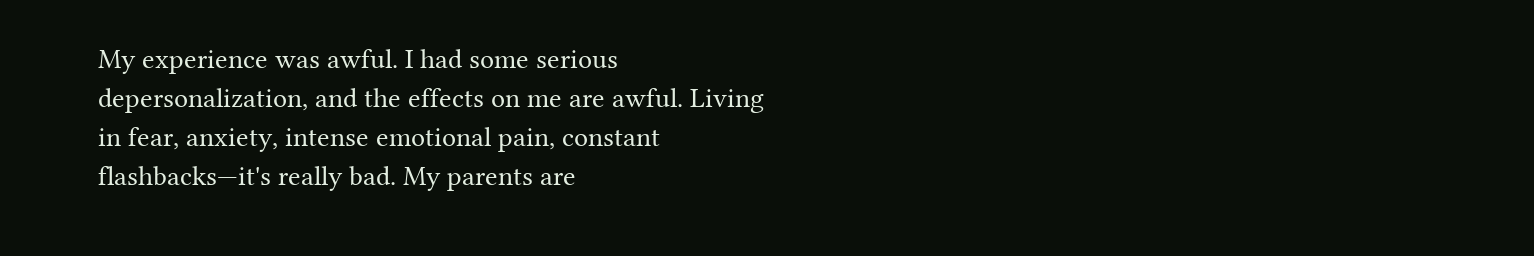My experience was awful. I had some serious depersonalization, and the effects on me are awful. Living in fear, anxiety, intense emotional pain, constant flashbacks—it's really bad. My parents are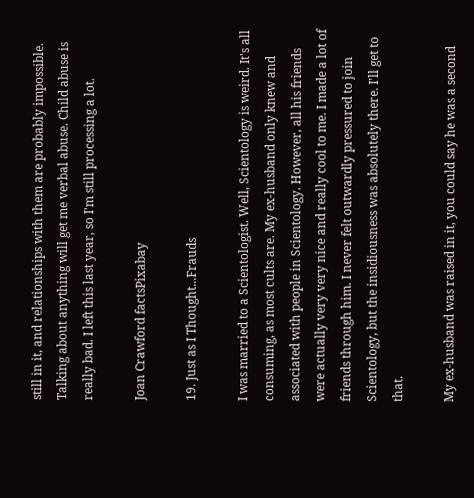still in it, and relationships with them are probably impossible. Talking about anything will get me verbal abuse. Child abuse is really bad. I left this last year, so I'm still processing a lot.

Joan Crawford factsPixabay

19. Just as I Thought...Frauds

I was married to a Scientologist. Well, Scientology is weird. It's all consuming, as most cults are. My ex-husband only knew and associated with people in Scientology. However, all his friends were actually very very nice and really cool to me. I made a lot of friends through him. I never felt outwardly pressured to join Scientology, but the insidiousness was absolutely there. I'll get to that.

My ex-husband was raised in it, you could say he was a second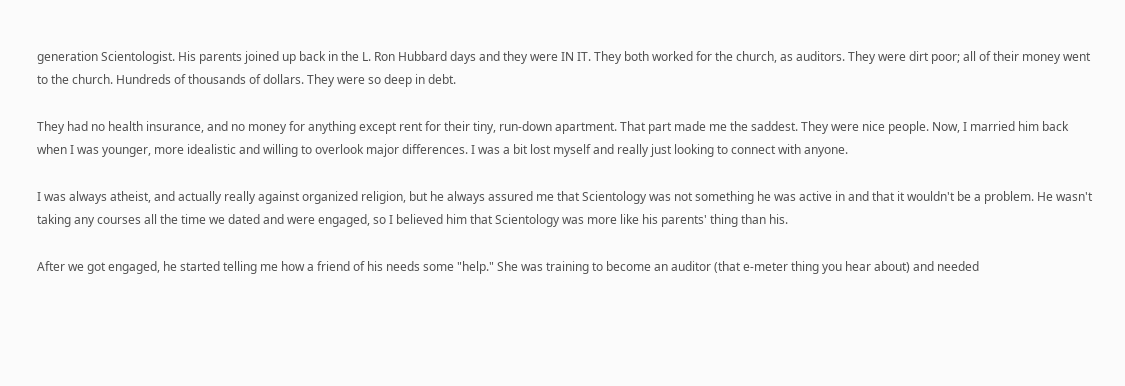generation Scientologist. His parents joined up back in the L. Ron Hubbard days and they were IN IT. They both worked for the church, as auditors. They were dirt poor; all of their money went to the church. Hundreds of thousands of dollars. They were so deep in debt.

They had no health insurance, and no money for anything except rent for their tiny, run-down apartment. That part made me the saddest. They were nice people. Now, I married him back when I was younger, more idealistic and willing to overlook major differences. I was a bit lost myself and really just looking to connect with anyone.

I was always atheist, and actually really against organized religion, but he always assured me that Scientology was not something he was active in and that it wouldn't be a problem. He wasn't taking any courses all the time we dated and were engaged, so I believed him that Scientology was more like his parents' thing than his.

After we got engaged, he started telling me how a friend of his needs some "help." She was training to become an auditor (that e-meter thing you hear about) and needed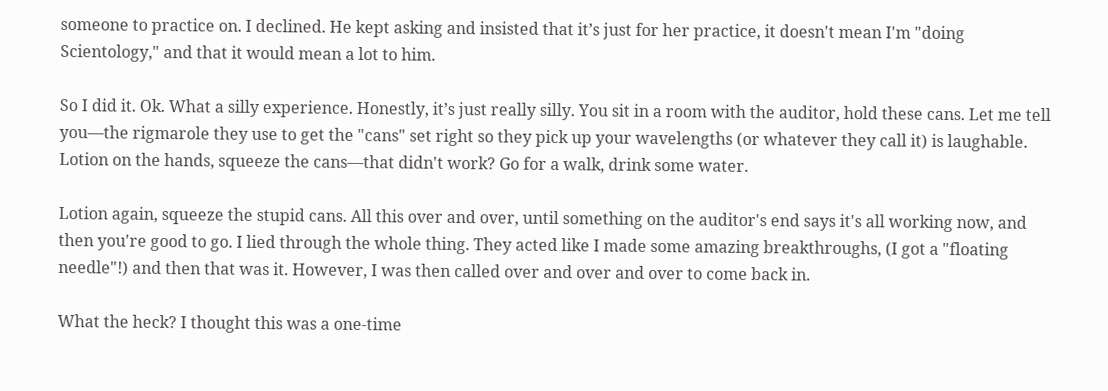someone to practice on. I declined. He kept asking and insisted that it’s just for her practice, it doesn't mean I'm "doing Scientology," and that it would mean a lot to him.

So I did it. Ok. What a silly experience. Honestly, it’s just really silly. You sit in a room with the auditor, hold these cans. Let me tell you—the rigmarole they use to get the "cans" set right so they pick up your wavelengths (or whatever they call it) is laughable. Lotion on the hands, squeeze the cans—that didn't work? Go for a walk, drink some water.

Lotion again, squeeze the stupid cans. All this over and over, until something on the auditor's end says it's all working now, and then you're good to go. I lied through the whole thing. They acted like I made some amazing breakthroughs, (I got a "floating needle"!) and then that was it. However, I was then called over and over and over to come back in.

What the heck? I thought this was a one-time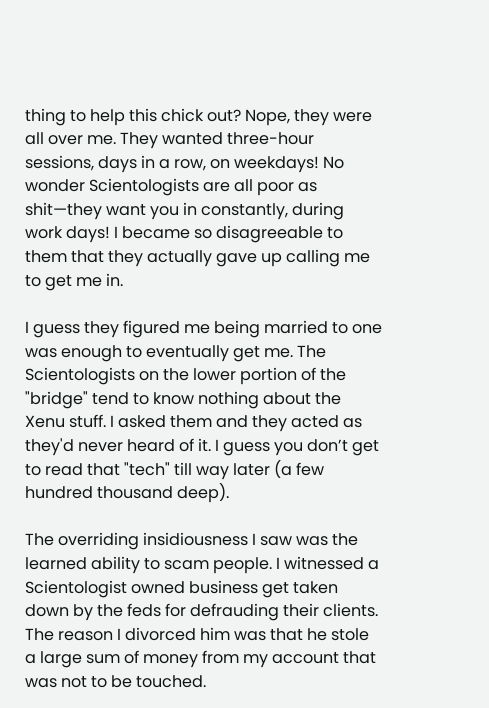thing to help this chick out? Nope, they were all over me. They wanted three-hour sessions, days in a row, on weekdays! No wonder Scientologists are all poor as shit—they want you in constantly, during work days! I became so disagreeable to them that they actually gave up calling me to get me in.

I guess they figured me being married to one was enough to eventually get me. The Scientologists on the lower portion of the "bridge" tend to know nothing about the Xenu stuff. I asked them and they acted as they'd never heard of it. I guess you don’t get to read that "tech" till way later (a few hundred thousand deep).

The overriding insidiousness I saw was the learned ability to scam people. I witnessed a Scientologist owned business get taken down by the feds for defrauding their clients. The reason I divorced him was that he stole a large sum of money from my account that was not to be touched.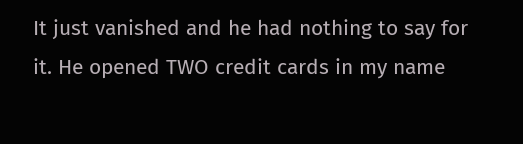It just vanished and he had nothing to say for it. He opened TWO credit cards in my name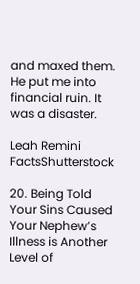and maxed them. He put me into financial ruin. It was a disaster.

Leah Remini FactsShutterstock

20. Being Told Your Sins Caused Your Nephew’s Illness is Another Level of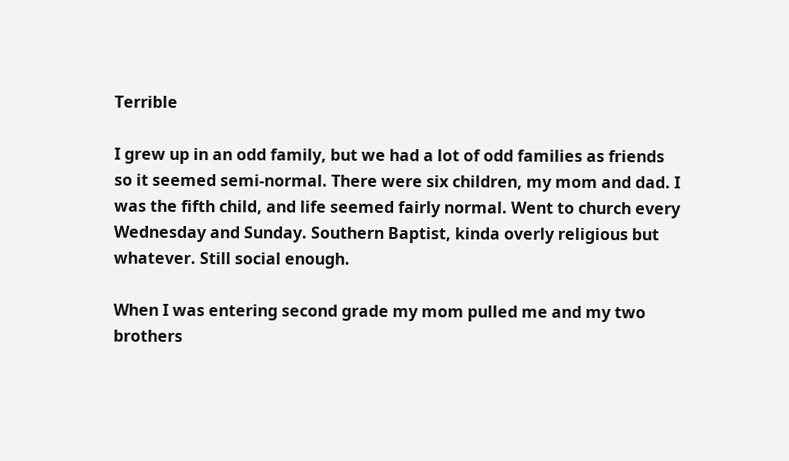Terrible

I grew up in an odd family, but we had a lot of odd families as friends so it seemed semi-normal. There were six children, my mom and dad. I was the fifth child, and life seemed fairly normal. Went to church every Wednesday and Sunday. Southern Baptist, kinda overly religious but whatever. Still social enough.

When I was entering second grade my mom pulled me and my two brothers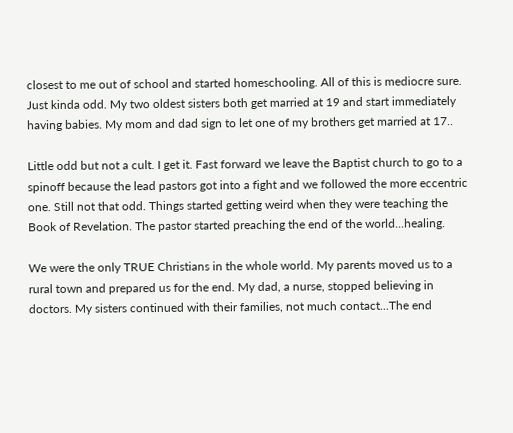closest to me out of school and started homeschooling. All of this is mediocre sure. Just kinda odd. My two oldest sisters both get married at 19 and start immediately having babies. My mom and dad sign to let one of my brothers get married at 17..

Little odd but not a cult. I get it. Fast forward we leave the Baptist church to go to a spinoff because the lead pastors got into a fight and we followed the more eccentric one. Still not that odd. Things started getting weird when they were teaching the Book of Revelation. The pastor started preaching the end of the world...healing.

We were the only TRUE Christians in the whole world. My parents moved us to a rural town and prepared us for the end. My dad, a nurse, stopped believing in doctors. My sisters continued with their families, not much contact...The end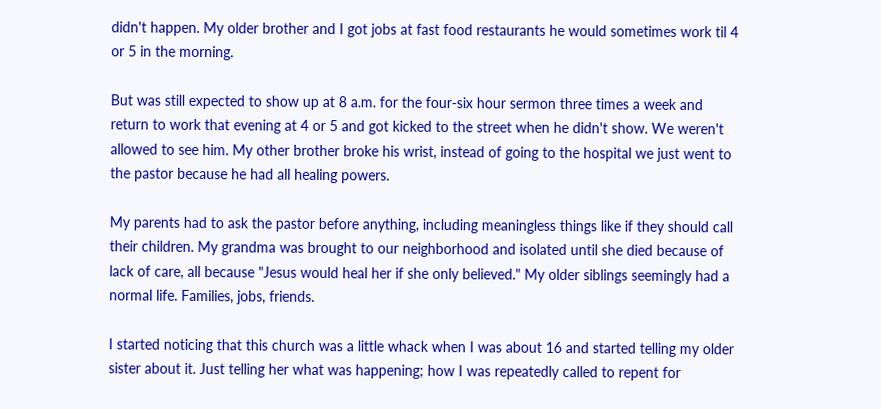didn't happen. My older brother and I got jobs at fast food restaurants he would sometimes work til 4 or 5 in the morning.

But was still expected to show up at 8 a.m. for the four-six hour sermon three times a week and return to work that evening at 4 or 5 and got kicked to the street when he didn't show. We weren't allowed to see him. My other brother broke his wrist, instead of going to the hospital we just went to the pastor because he had all healing powers.

My parents had to ask the pastor before anything, including meaningless things like if they should call their children. My grandma was brought to our neighborhood and isolated until she died because of lack of care, all because "Jesus would heal her if she only believed." My older siblings seemingly had a normal life. Families, jobs, friends.

I started noticing that this church was a little whack when I was about 16 and started telling my older sister about it. Just telling her what was happening; how I was repeatedly called to repent for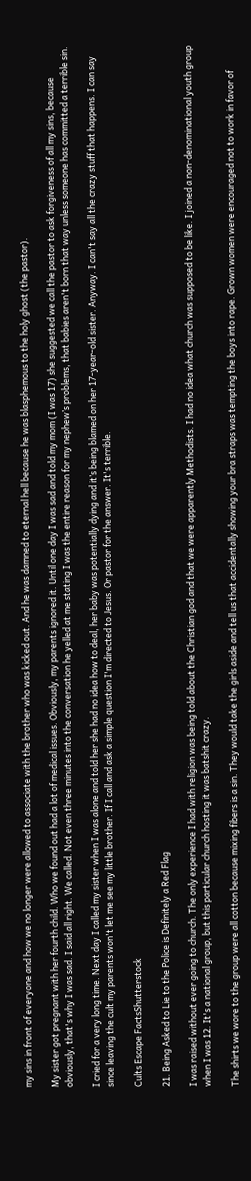my sins in front of everyone and how we no longer were allowed to associate with the brother who was kicked out. And he was damned to eternal hell because he was blasphemous to the holy ghost (the pastor).

My sister got pregnant with her fourth child. Who we found out had a lot of medical issues. Obviously, my parents ignored it. Until one day I was sad and told my mom (I was 17) she suggested we call the pastor to ask forgiveness of all my sins, because obviously, that's why I was sad. I said all right. We called. Not even three minutes into the conversation he yelled at me stating I was the entire reason for my nephew’s problems, that babies aren't born that way unless someone has committed a terrible sin.

I cried for a very long time. Next day I called my sister when I was alone and told her she had no idea how to deal, her baby was potentially dying and it’s being blamed on her 17-year-old sister. Anyway. I can't say all the crazy stuff that happens. I can say since leaving the cult my parents won't let me see my little brother. If I call and ask a simple question I'm directed to Jesus. Or pastor for the answer. It's terrible.

Cults Escape FactsShutterstock

21. Being Asked to Lie to the Police is Definitely a Red Flag

I was raised without ever going to church. The only experience I had with religion was being told about the Christian god and that we were apparently Methodists. I had no idea what church was supposed to be like. I joined a non-denominational youth group when I was 12. It's a national group, but this particular church hosting it was batshit crazy.

The shirts we wore to the group were all cotton because mixing fibers is a sin. They would take the girls aside and tell us that accidentally showing your bra straps was tempting the boys into rape. Grown women were encouraged not to work in favor of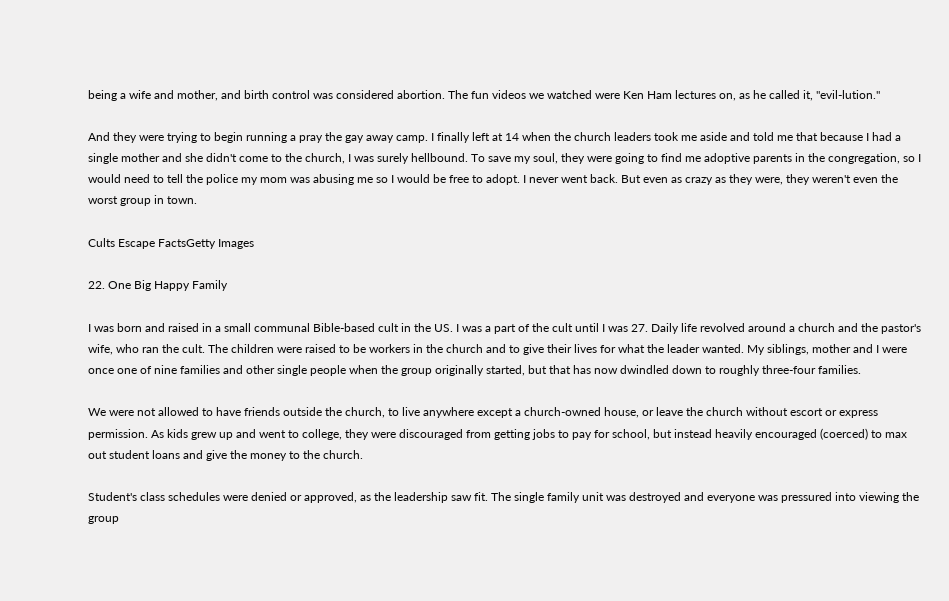being a wife and mother, and birth control was considered abortion. The fun videos we watched were Ken Ham lectures on, as he called it, "evil-lution."

And they were trying to begin running a pray the gay away camp. I finally left at 14 when the church leaders took me aside and told me that because I had a single mother and she didn't come to the church, I was surely hellbound. To save my soul, they were going to find me adoptive parents in the congregation, so I would need to tell the police my mom was abusing me so I would be free to adopt. I never went back. But even as crazy as they were, they weren't even the worst group in town.

Cults Escape FactsGetty Images

22. One Big Happy Family

I was born and raised in a small communal Bible-based cult in the US. I was a part of the cult until I was 27. Daily life revolved around a church and the pastor's wife, who ran the cult. The children were raised to be workers in the church and to give their lives for what the leader wanted. My siblings, mother and I were once one of nine families and other single people when the group originally started, but that has now dwindled down to roughly three-four families.

We were not allowed to have friends outside the church, to live anywhere except a church-owned house, or leave the church without escort or express permission. As kids grew up and went to college, they were discouraged from getting jobs to pay for school, but instead heavily encouraged (coerced) to max out student loans and give the money to the church.

Student's class schedules were denied or approved, as the leadership saw fit. The single family unit was destroyed and everyone was pressured into viewing the group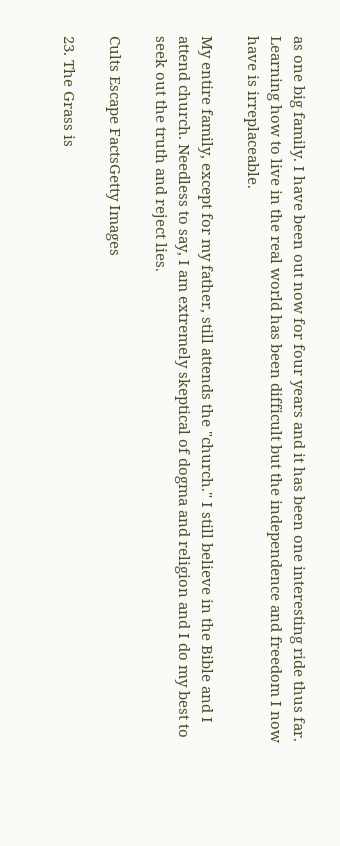as one big family. I have been out now for four years and it has been one interesting ride thus far. Learning how to live in the real world has been difficult but the independence and freedom I now have is irreplaceable.

My entire family, except for my father, still attends the "church." I still believe in the Bible and I attend church. Needless to say, I am extremely skeptical of dogma and religion and I do my best to seek out the truth and reject lies.

Cults Escape FactsGetty Images

23. The Grass is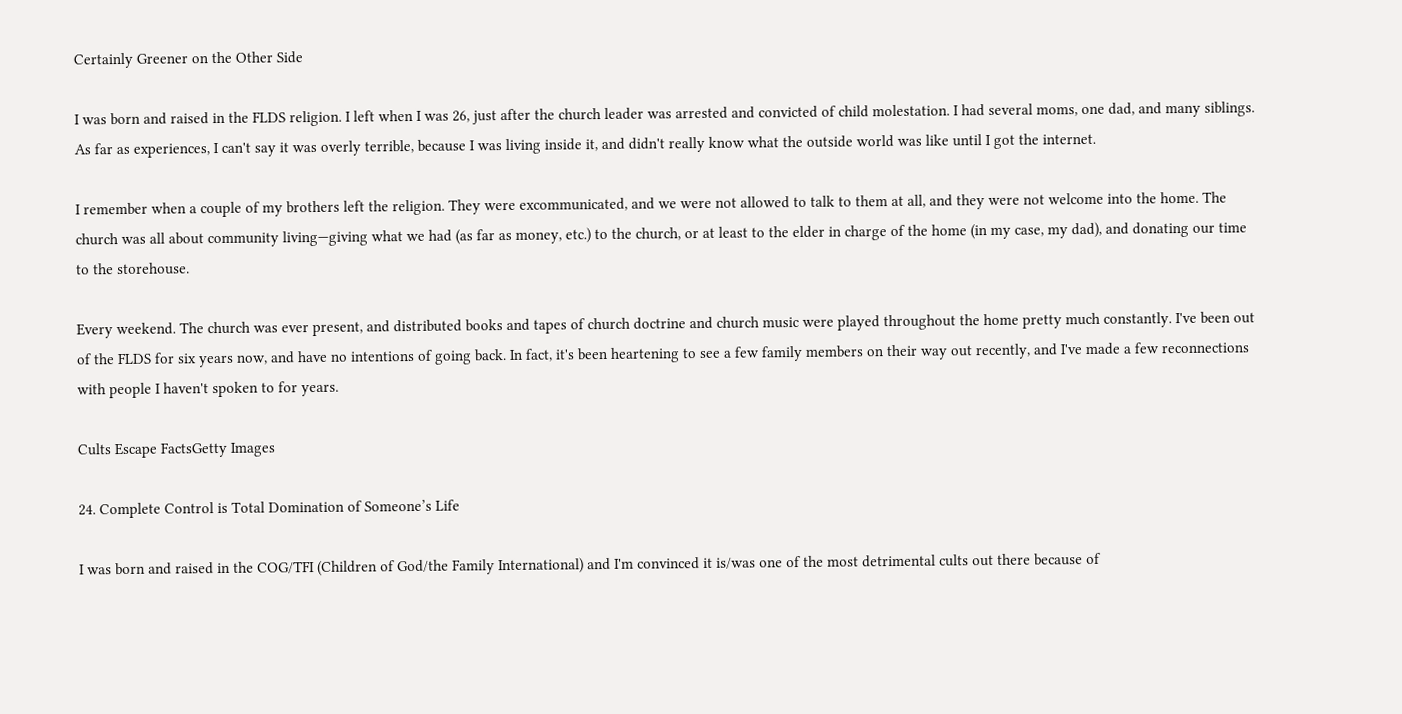Certainly Greener on the Other Side

I was born and raised in the FLDS religion. I left when I was 26, just after the church leader was arrested and convicted of child molestation. I had several moms, one dad, and many siblings. As far as experiences, I can't say it was overly terrible, because I was living inside it, and didn't really know what the outside world was like until I got the internet.

I remember when a couple of my brothers left the religion. They were excommunicated, and we were not allowed to talk to them at all, and they were not welcome into the home. The church was all about community living—giving what we had (as far as money, etc.) to the church, or at least to the elder in charge of the home (in my case, my dad), and donating our time to the storehouse.

Every weekend. The church was ever present, and distributed books and tapes of church doctrine and church music were played throughout the home pretty much constantly. I've been out of the FLDS for six years now, and have no intentions of going back. In fact, it's been heartening to see a few family members on their way out recently, and I've made a few reconnections with people I haven't spoken to for years.

Cults Escape FactsGetty Images

24. Complete Control is Total Domination of Someone’s Life

I was born and raised in the COG/TFI (Children of God/the Family International) and I'm convinced it is/was one of the most detrimental cults out there because of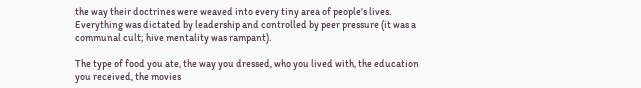the way their doctrines were weaved into every tiny area of people's lives. Everything was dictated by leadership and controlled by peer pressure (it was a communal cult; hive mentality was rampant).

The type of food you ate, the way you dressed, who you lived with, the education you received, the movies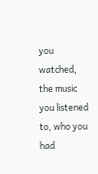you watched, the music you listened to, who you had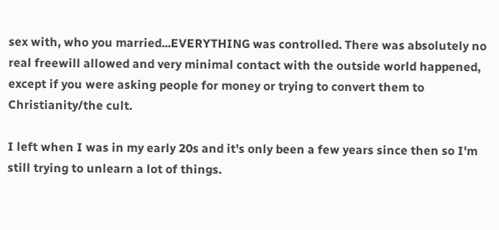sex with, who you married...EVERYTHING was controlled. There was absolutely no real freewill allowed and very minimal contact with the outside world happened, except if you were asking people for money or trying to convert them to Christianity/the cult.

I left when I was in my early 20s and it's only been a few years since then so I'm still trying to unlearn a lot of things.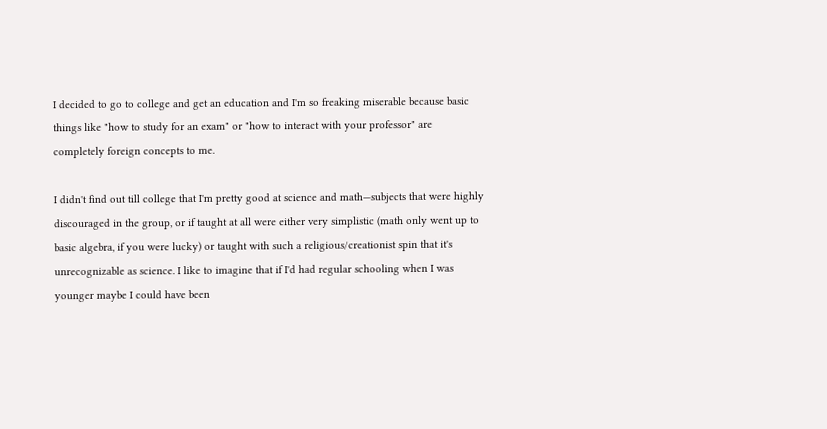I decided to go to college and get an education and I'm so freaking miserable because basic things like "how to study for an exam" or "how to interact with your professor" are completely foreign concepts to me.

I didn't find out till college that I'm pretty good at science and math—subjects that were highly discouraged in the group, or if taught at all were either very simplistic (math only went up to basic algebra, if you were lucky) or taught with such a religious/creationist spin that it's unrecognizable as science. I like to imagine that if I'd had regular schooling when I was younger maybe I could have been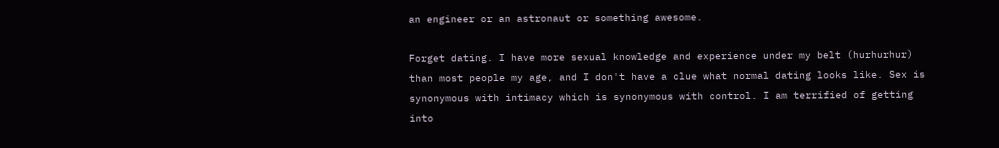an engineer or an astronaut or something awesome.

Forget dating. I have more sexual knowledge and experience under my belt (hurhurhur) than most people my age, and I don't have a clue what normal dating looks like. Sex is synonymous with intimacy which is synonymous with control. I am terrified of getting into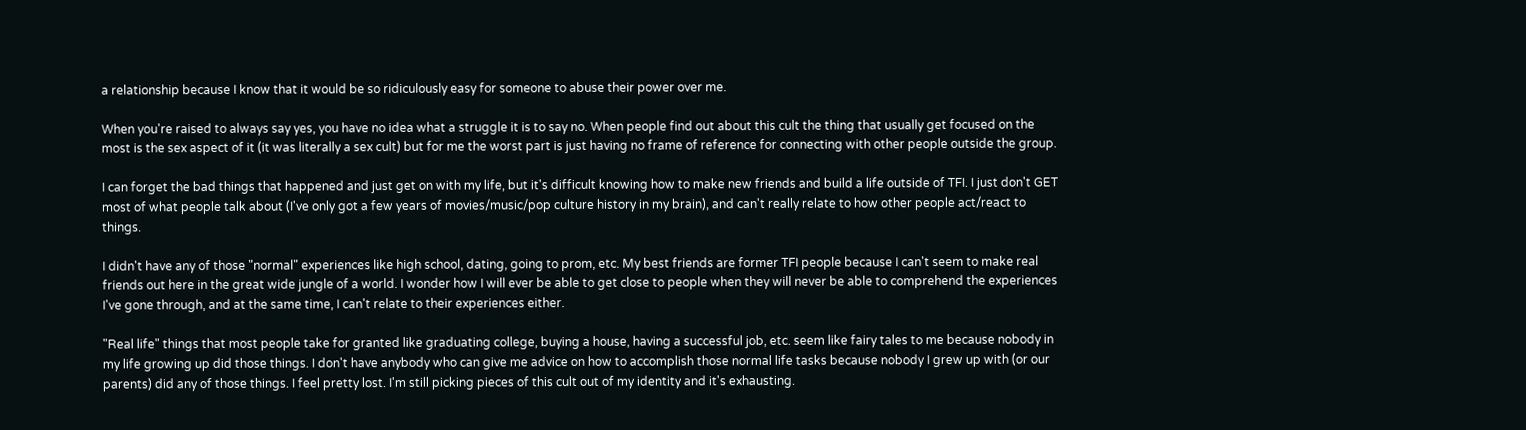a relationship because I know that it would be so ridiculously easy for someone to abuse their power over me.

When you're raised to always say yes, you have no idea what a struggle it is to say no. When people find out about this cult the thing that usually get focused on the most is the sex aspect of it (it was literally a sex cult) but for me the worst part is just having no frame of reference for connecting with other people outside the group.

I can forget the bad things that happened and just get on with my life, but it's difficult knowing how to make new friends and build a life outside of TFI. I just don't GET most of what people talk about (I've only got a few years of movies/music/pop culture history in my brain), and can't really relate to how other people act/react to things.

I didn't have any of those "normal" experiences like high school, dating, going to prom, etc. My best friends are former TFI people because I can't seem to make real friends out here in the great wide jungle of a world. I wonder how I will ever be able to get close to people when they will never be able to comprehend the experiences I've gone through, and at the same time, I can't relate to their experiences either.

"Real life" things that most people take for granted like graduating college, buying a house, having a successful job, etc. seem like fairy tales to me because nobody in my life growing up did those things. I don't have anybody who can give me advice on how to accomplish those normal life tasks because nobody I grew up with (or our parents) did any of those things. I feel pretty lost. I'm still picking pieces of this cult out of my identity and it's exhausting.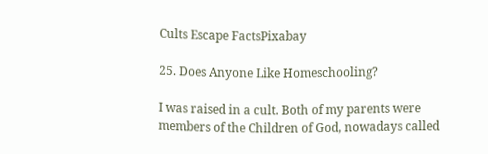Cults Escape FactsPixabay

25. Does Anyone Like Homeschooling?

I was raised in a cult. Both of my parents were members of the Children of God, nowadays called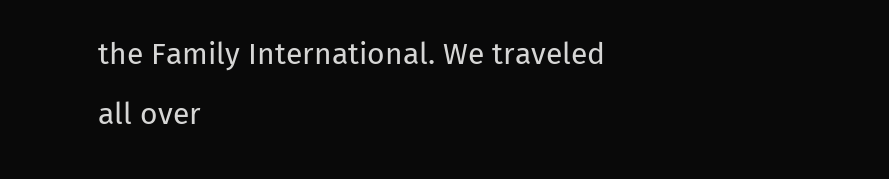the Family International. We traveled all over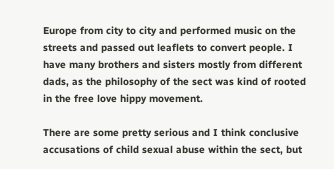Europe from city to city and performed music on the streets and passed out leaflets to convert people. I have many brothers and sisters mostly from different dads, as the philosophy of the sect was kind of rooted in the free love hippy movement.

There are some pretty serious and I think conclusive accusations of child sexual abuse within the sect, but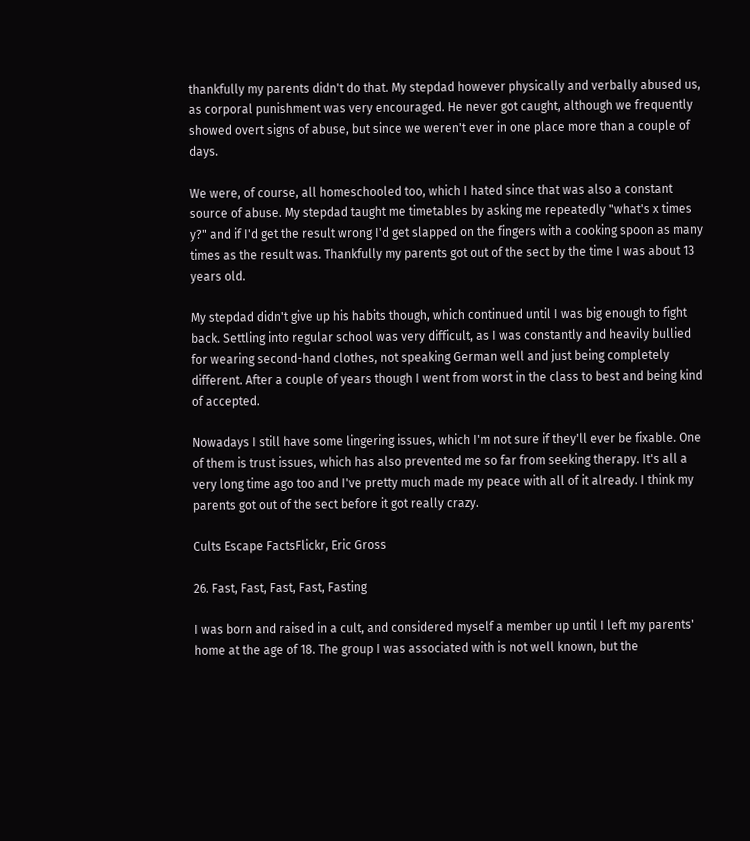thankfully my parents didn't do that. My stepdad however physically and verbally abused us, as corporal punishment was very encouraged. He never got caught, although we frequently showed overt signs of abuse, but since we weren't ever in one place more than a couple of days.

We were, of course, all homeschooled too, which I hated since that was also a constant source of abuse. My stepdad taught me timetables by asking me repeatedly "what's x times y?" and if I'd get the result wrong I'd get slapped on the fingers with a cooking spoon as many times as the result was. Thankfully my parents got out of the sect by the time I was about 13 years old.

My stepdad didn't give up his habits though, which continued until I was big enough to fight back. Settling into regular school was very difficult, as I was constantly and heavily bullied for wearing second-hand clothes, not speaking German well and just being completely different. After a couple of years though I went from worst in the class to best and being kind of accepted.

Nowadays I still have some lingering issues, which I'm not sure if they'll ever be fixable. One of them is trust issues, which has also prevented me so far from seeking therapy. It's all a very long time ago too and I've pretty much made my peace with all of it already. I think my parents got out of the sect before it got really crazy.

Cults Escape FactsFlickr, Eric Gross

26. Fast, Fast, Fast, Fast, Fasting

I was born and raised in a cult, and considered myself a member up until I left my parents' home at the age of 18. The group I was associated with is not well known, but the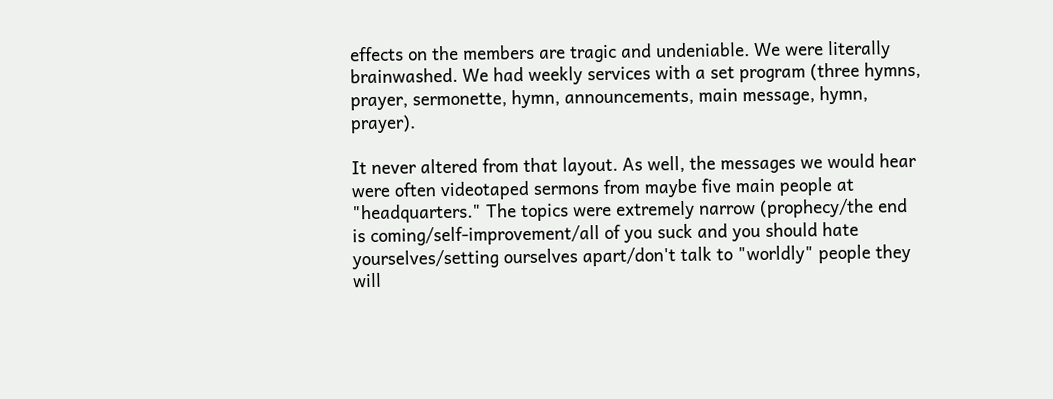effects on the members are tragic and undeniable. We were literally brainwashed. We had weekly services with a set program (three hymns, prayer, sermonette, hymn, announcements, main message, hymn, prayer).

It never altered from that layout. As well, the messages we would hear were often videotaped sermons from maybe five main people at "headquarters." The topics were extremely narrow (prophecy/the end is coming/self-improvement/all of you suck and you should hate yourselves/setting ourselves apart/don't talk to "worldly" people they will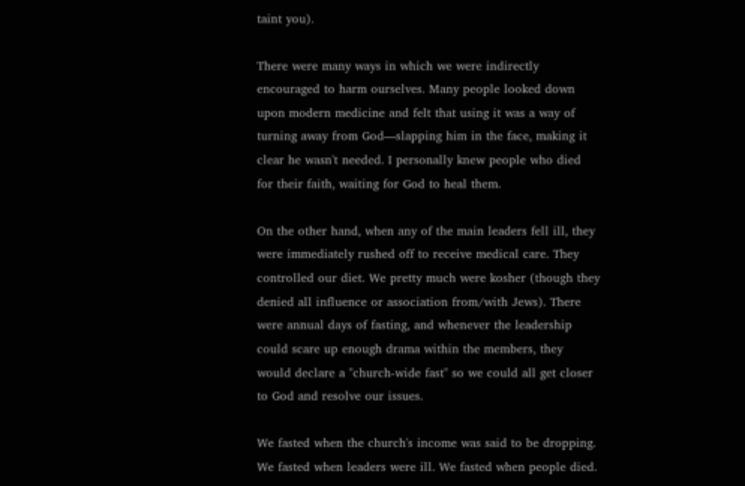taint you).

There were many ways in which we were indirectly encouraged to harm ourselves. Many people looked down upon modern medicine and felt that using it was a way of turning away from God—slapping him in the face, making it clear he wasn't needed. I personally knew people who died for their faith, waiting for God to heal them.

On the other hand, when any of the main leaders fell ill, they were immediately rushed off to receive medical care. They controlled our diet. We pretty much were kosher (though they denied all influence or association from/with Jews). There were annual days of fasting, and whenever the leadership could scare up enough drama within the members, they would declare a "church-wide fast" so we could all get closer to God and resolve our issues.

We fasted when the church's income was said to be dropping. We fasted when leaders were ill. We fasted when people died.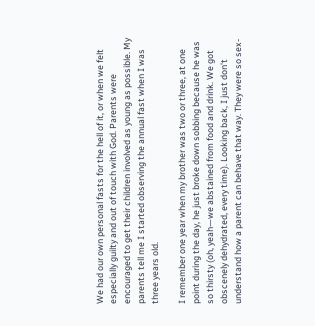We had our own personal fasts for the hell of it, or when we felt especially guilty and out of touch with God. Parents were encouraged to get their children involved as young as possible. My parents tell me I started observing the annual fast when I was three years old.

I remember one year when my brother was two or three, at one point during the day, he just broke down sobbing because he was so thirsty (oh, yeah—we abstained from food and drink. We got obscenely dehydrated, every time). Looking back, I just don't understand how a parent can behave that way. They were so sex-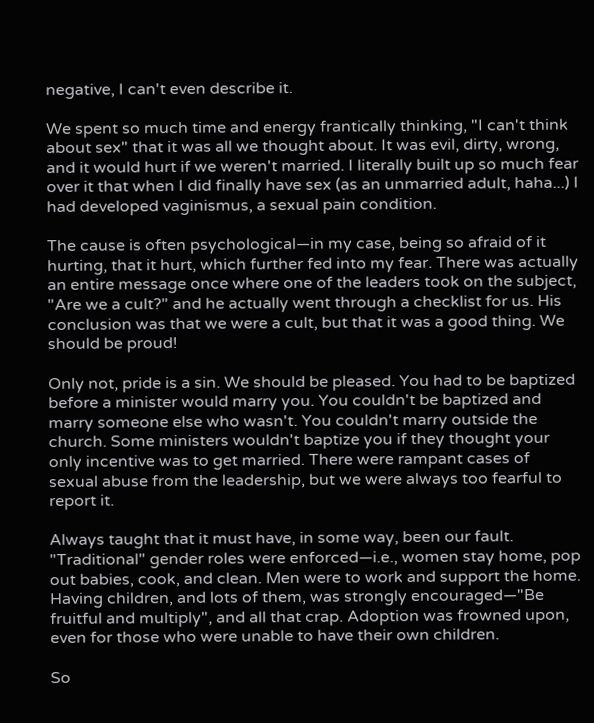negative, I can't even describe it.

We spent so much time and energy frantically thinking, "I can't think about sex" that it was all we thought about. It was evil, dirty, wrong, and it would hurt if we weren't married. I literally built up so much fear over it that when I did finally have sex (as an unmarried adult, haha...) I had developed vaginismus, a sexual pain condition.

The cause is often psychological—in my case, being so afraid of it hurting, that it hurt, which further fed into my fear. There was actually an entire message once where one of the leaders took on the subject, "Are we a cult?" and he actually went through a checklist for us. His conclusion was that we were a cult, but that it was a good thing. We should be proud!

Only not, pride is a sin. We should be pleased. You had to be baptized before a minister would marry you. You couldn't be baptized and marry someone else who wasn't. You couldn't marry outside the church. Some ministers wouldn't baptize you if they thought your only incentive was to get married. There were rampant cases of sexual abuse from the leadership, but we were always too fearful to report it.

Always taught that it must have, in some way, been our fault. "Traditional" gender roles were enforced—i.e., women stay home, pop out babies, cook, and clean. Men were to work and support the home. Having children, and lots of them, was strongly encouraged—"Be fruitful and multiply", and all that crap. Adoption was frowned upon, even for those who were unable to have their own children.

So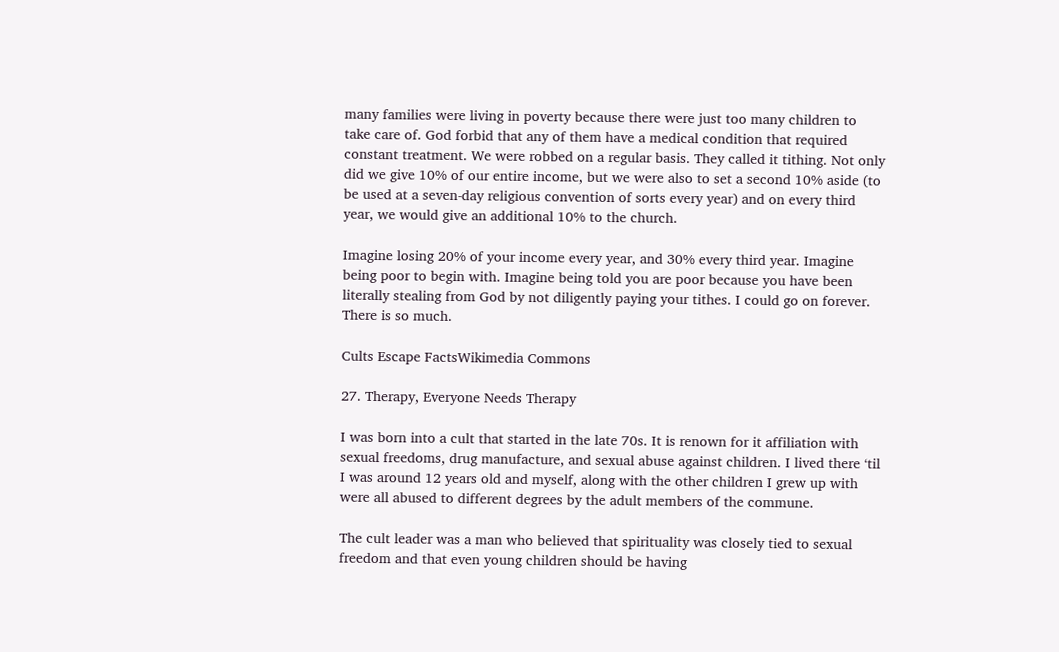many families were living in poverty because there were just too many children to take care of. God forbid that any of them have a medical condition that required constant treatment. We were robbed on a regular basis. They called it tithing. Not only did we give 10% of our entire income, but we were also to set a second 10% aside (to be used at a seven-day religious convention of sorts every year) and on every third year, we would give an additional 10% to the church.

Imagine losing 20% of your income every year, and 30% every third year. Imagine being poor to begin with. Imagine being told you are poor because you have been literally stealing from God by not diligently paying your tithes. I could go on forever. There is so much.

Cults Escape FactsWikimedia Commons

27. Therapy, Everyone Needs Therapy

I was born into a cult that started in the late 70s. It is renown for it affiliation with sexual freedoms, drug manufacture, and sexual abuse against children. I lived there ‘til I was around 12 years old and myself, along with the other children I grew up with were all abused to different degrees by the adult members of the commune.

The cult leader was a man who believed that spirituality was closely tied to sexual freedom and that even young children should be having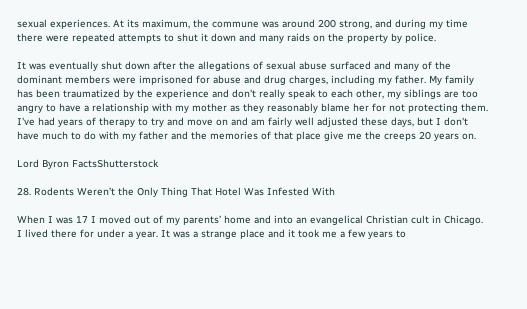sexual experiences. At its maximum, the commune was around 200 strong, and during my time there were repeated attempts to shut it down and many raids on the property by police.

It was eventually shut down after the allegations of sexual abuse surfaced and many of the dominant members were imprisoned for abuse and drug charges, including my father. My family has been traumatized by the experience and don't really speak to each other, my siblings are too angry to have a relationship with my mother as they reasonably blame her for not protecting them. I've had years of therapy to try and move on and am fairly well adjusted these days, but I don't have much to do with my father and the memories of that place give me the creeps 20 years on.

Lord Byron FactsShutterstock

28. Rodents Weren’t the Only Thing That Hotel Was Infested With

When I was 17 I moved out of my parents’ home and into an evangelical Christian cult in Chicago. I lived there for under a year. It was a strange place and it took me a few years to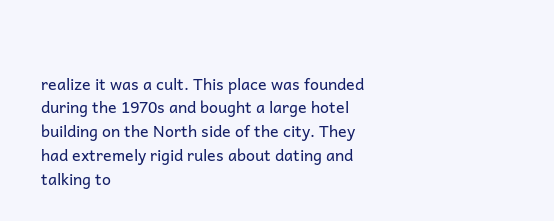realize it was a cult. This place was founded during the 1970s and bought a large hotel building on the North side of the city. They had extremely rigid rules about dating and talking to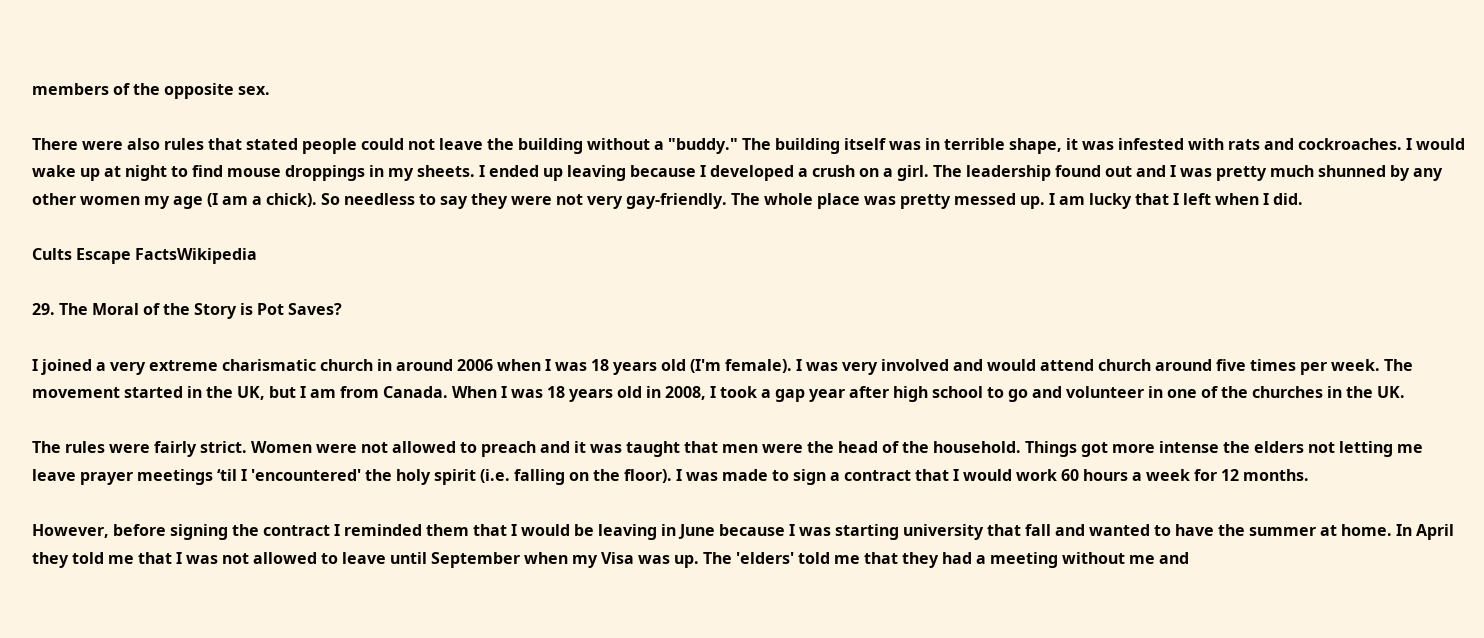members of the opposite sex.

There were also rules that stated people could not leave the building without a "buddy." The building itself was in terrible shape, it was infested with rats and cockroaches. I would wake up at night to find mouse droppings in my sheets. I ended up leaving because I developed a crush on a girl. The leadership found out and I was pretty much shunned by any other women my age (I am a chick). So needless to say they were not very gay-friendly. The whole place was pretty messed up. I am lucky that I left when I did.

Cults Escape FactsWikipedia

29. The Moral of the Story is Pot Saves?

I joined a very extreme charismatic church in around 2006 when I was 18 years old (I'm female). I was very involved and would attend church around five times per week. The movement started in the UK, but I am from Canada. When I was 18 years old in 2008, I took a gap year after high school to go and volunteer in one of the churches in the UK.

The rules were fairly strict. Women were not allowed to preach and it was taught that men were the head of the household. Things got more intense the elders not letting me leave prayer meetings ‘til I 'encountered' the holy spirit (i.e. falling on the floor). I was made to sign a contract that I would work 60 hours a week for 12 months.

However, before signing the contract I reminded them that I would be leaving in June because I was starting university that fall and wanted to have the summer at home. In April they told me that I was not allowed to leave until September when my Visa was up. The 'elders' told me that they had a meeting without me and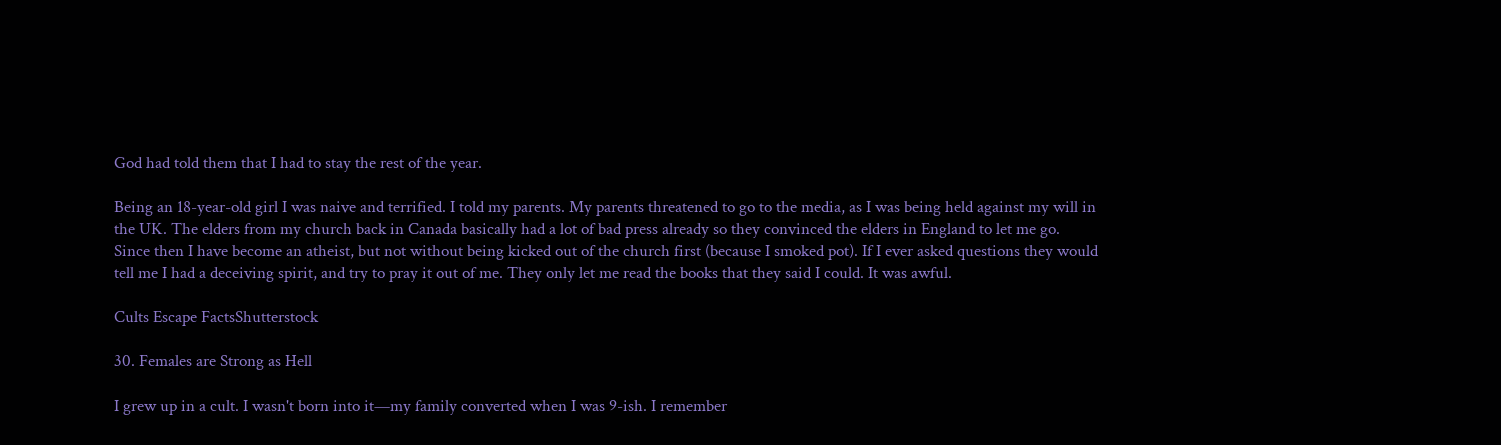God had told them that I had to stay the rest of the year.

Being an 18-year-old girl I was naive and terrified. I told my parents. My parents threatened to go to the media, as I was being held against my will in the UK. The elders from my church back in Canada basically had a lot of bad press already so they convinced the elders in England to let me go. Since then I have become an atheist, but not without being kicked out of the church first (because I smoked pot). If I ever asked questions they would tell me I had a deceiving spirit, and try to pray it out of me. They only let me read the books that they said I could. It was awful.

Cults Escape FactsShutterstock

30. Females are Strong as Hell

I grew up in a cult. I wasn't born into it—my family converted when I was 9-ish. I remember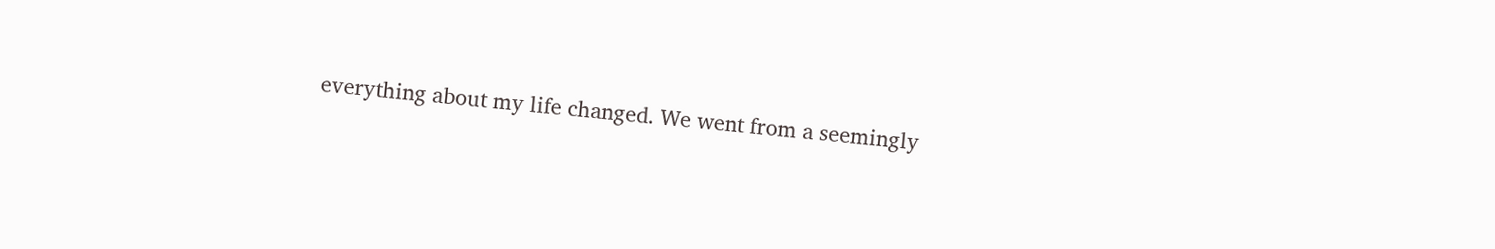everything about my life changed. We went from a seemingly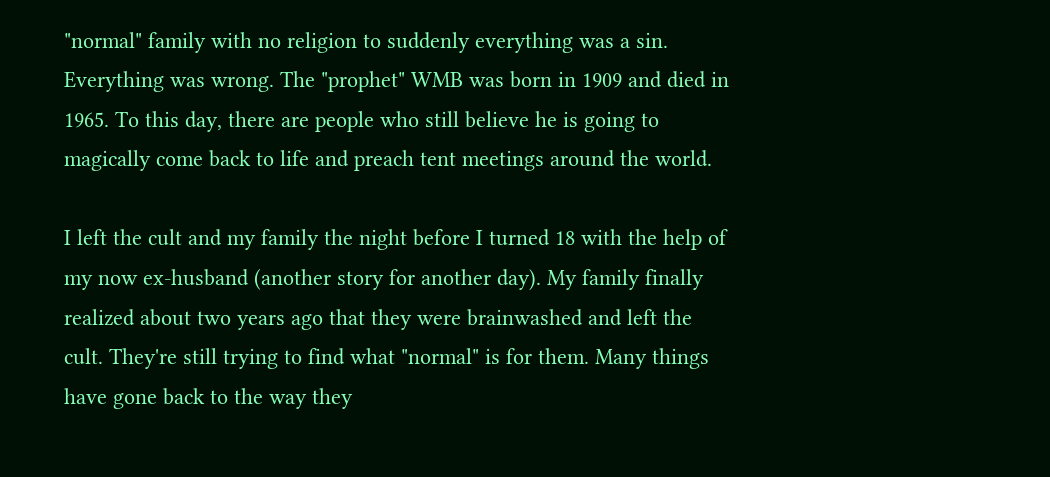"normal" family with no religion to suddenly everything was a sin. Everything was wrong. The "prophet" WMB was born in 1909 and died in 1965. To this day, there are people who still believe he is going to magically come back to life and preach tent meetings around the world.

I left the cult and my family the night before I turned 18 with the help of my now ex-husband (another story for another day). My family finally realized about two years ago that they were brainwashed and left the cult. They're still trying to find what "normal" is for them. Many things have gone back to the way they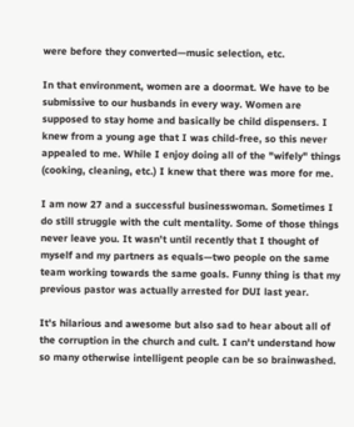were before they converted—music selection, etc.

In that environment, women are a doormat. We have to be submissive to our husbands in every way. Women are supposed to stay home and basically be child dispensers. I knew from a young age that I was child-free, so this never appealed to me. While I enjoy doing all of the "wifely" things (cooking, cleaning, etc.) I knew that there was more for me.

I am now 27 and a successful businesswoman. Sometimes I do still struggle with the cult mentality. Some of those things never leave you. It wasn't until recently that I thought of myself and my partners as equals—two people on the same team working towards the same goals. Funny thing is that my previous pastor was actually arrested for DUI last year.

It's hilarious and awesome but also sad to hear about all of the corruption in the church and cult. I can't understand how so many otherwise intelligent people can be so brainwashed.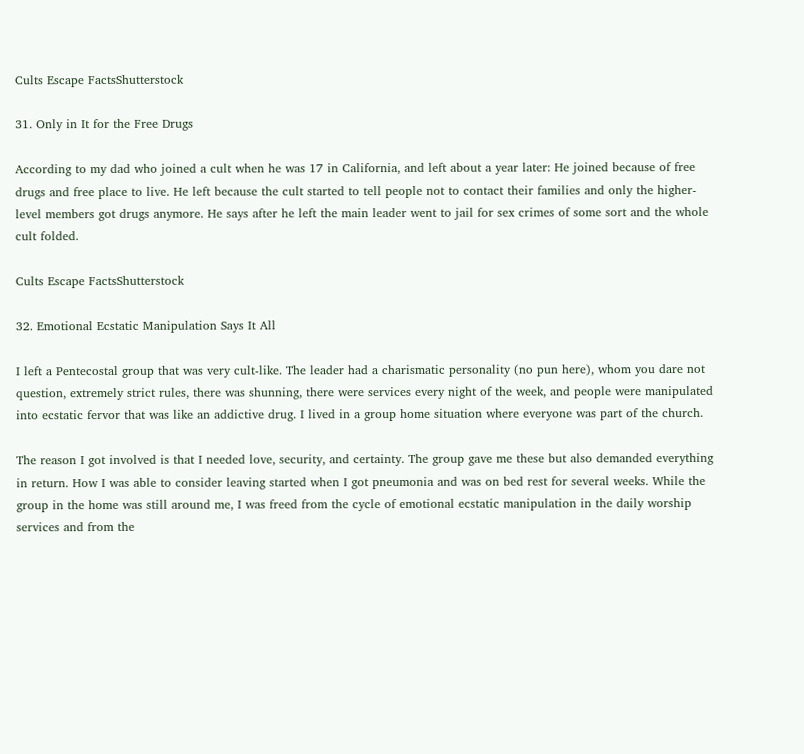Cults Escape FactsShutterstock

31. Only in It for the Free Drugs

According to my dad who joined a cult when he was 17 in California, and left about a year later: He joined because of free drugs and free place to live. He left because the cult started to tell people not to contact their families and only the higher-level members got drugs anymore. He says after he left the main leader went to jail for sex crimes of some sort and the whole cult folded.

Cults Escape FactsShutterstock

32. Emotional Ecstatic Manipulation Says It All

I left a Pentecostal group that was very cult-like. The leader had a charismatic personality (no pun here), whom you dare not question, extremely strict rules, there was shunning, there were services every night of the week, and people were manipulated into ecstatic fervor that was like an addictive drug. I lived in a group home situation where everyone was part of the church.

The reason I got involved is that I needed love, security, and certainty. The group gave me these but also demanded everything in return. How I was able to consider leaving started when I got pneumonia and was on bed rest for several weeks. While the group in the home was still around me, I was freed from the cycle of emotional ecstatic manipulation in the daily worship services and from the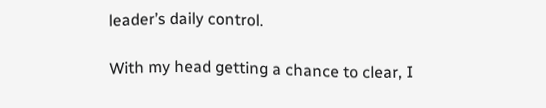leader’s daily control.

With my head getting a chance to clear, I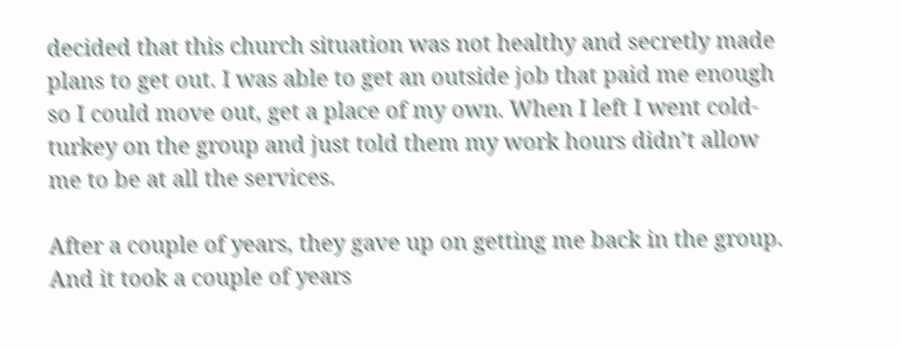decided that this church situation was not healthy and secretly made plans to get out. I was able to get an outside job that paid me enough so I could move out, get a place of my own. When I left I went cold-turkey on the group and just told them my work hours didn’t allow me to be at all the services.

After a couple of years, they gave up on getting me back in the group. And it took a couple of years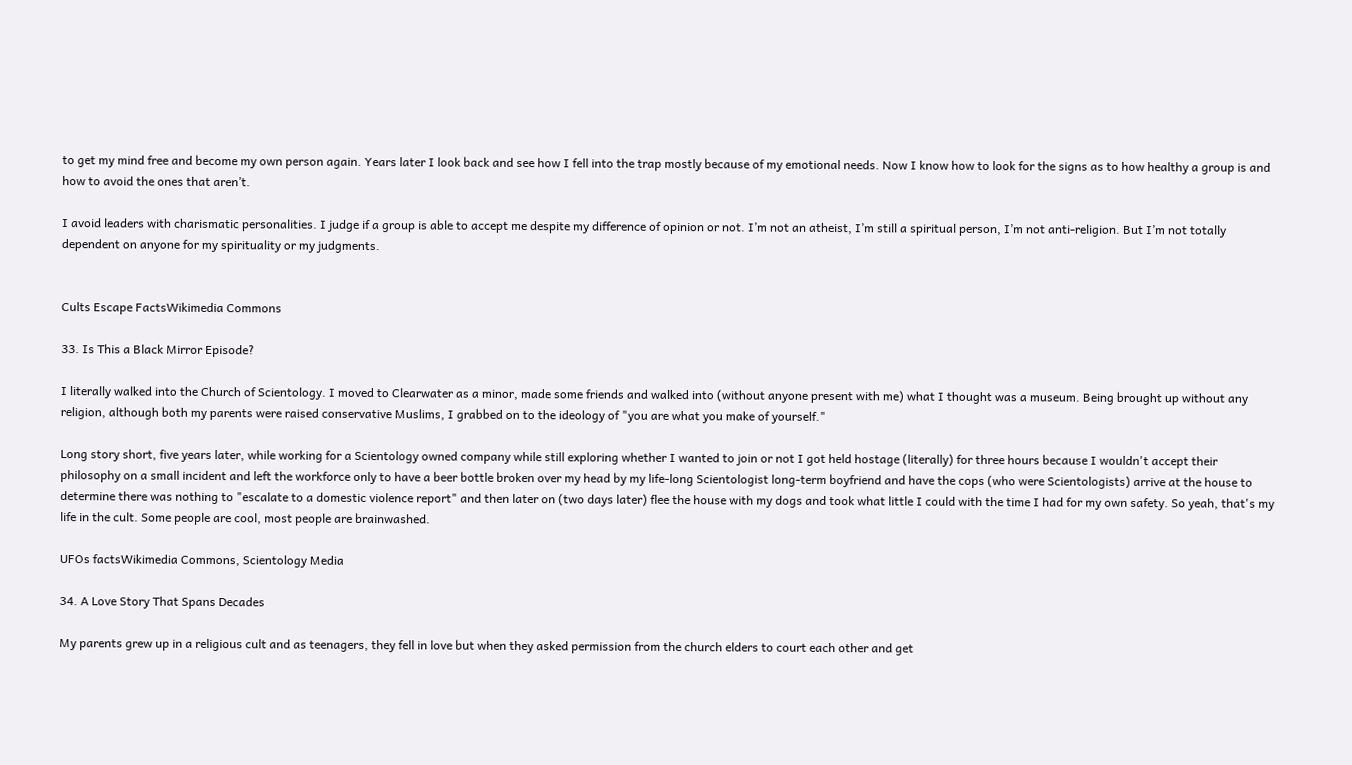to get my mind free and become my own person again. Years later I look back and see how I fell into the trap mostly because of my emotional needs. Now I know how to look for the signs as to how healthy a group is and how to avoid the ones that aren’t.

I avoid leaders with charismatic personalities. I judge if a group is able to accept me despite my difference of opinion or not. I’m not an atheist, I’m still a spiritual person, I’m not anti-religion. But I’m not totally dependent on anyone for my spirituality or my judgments.


Cults Escape FactsWikimedia Commons

33. Is This a Black Mirror Episode?

I literally walked into the Church of Scientology. I moved to Clearwater as a minor, made some friends and walked into (without anyone present with me) what I thought was a museum. Being brought up without any religion, although both my parents were raised conservative Muslims, I grabbed on to the ideology of "you are what you make of yourself."

Long story short, five years later, while working for a Scientology owned company while still exploring whether I wanted to join or not I got held hostage (literally) for three hours because I wouldn't accept their philosophy on a small incident and left the workforce only to have a beer bottle broken over my head by my life-long Scientologist long-term boyfriend and have the cops (who were Scientologists) arrive at the house to determine there was nothing to "escalate to a domestic violence report" and then later on (two days later) flee the house with my dogs and took what little I could with the time I had for my own safety. So yeah, that's my life in the cult. Some people are cool, most people are brainwashed.

UFOs factsWikimedia Commons, Scientology Media

34. A Love Story That Spans Decades

My parents grew up in a religious cult and as teenagers, they fell in love but when they asked permission from the church elders to court each other and get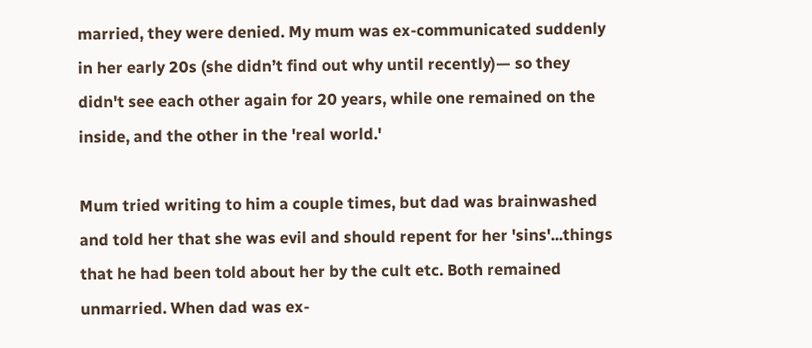married, they were denied. My mum was ex-communicated suddenly in her early 20s (she didn’t find out why until recently)— so they didn't see each other again for 20 years, while one remained on the inside, and the other in the 'real world.'

Mum tried writing to him a couple times, but dad was brainwashed and told her that she was evil and should repent for her 'sins'...things that he had been told about her by the cult etc. Both remained unmarried. When dad was ex-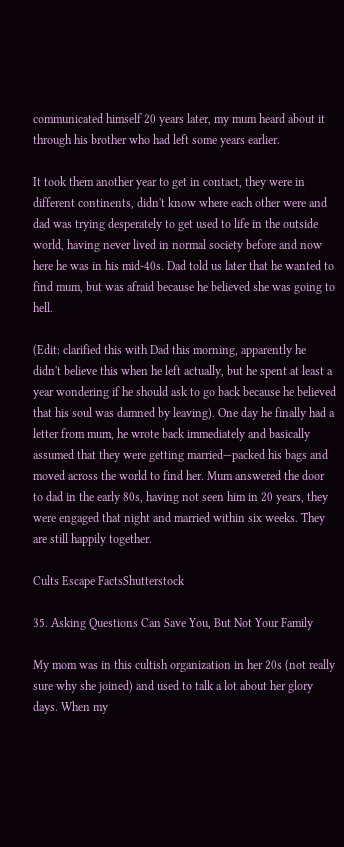communicated himself 20 years later, my mum heard about it through his brother who had left some years earlier.

It took them another year to get in contact, they were in different continents, didn't know where each other were and dad was trying desperately to get used to life in the outside world, having never lived in normal society before and now here he was in his mid-40s. Dad told us later that he wanted to find mum, but was afraid because he believed she was going to hell.

(Edit: clarified this with Dad this morning, apparently he didn't believe this when he left actually, but he spent at least a year wondering if he should ask to go back because he believed that his soul was damned by leaving). One day he finally had a letter from mum, he wrote back immediately and basically assumed that they were getting married—packed his bags and moved across the world to find her. Mum answered the door to dad in the early 80s, having not seen him in 20 years, they were engaged that night and married within six weeks. They are still happily together.

Cults Escape FactsShutterstock

35. Asking Questions Can Save You, But Not Your Family

My mom was in this cultish organization in her 20s (not really sure why she joined) and used to talk a lot about her glory days. When my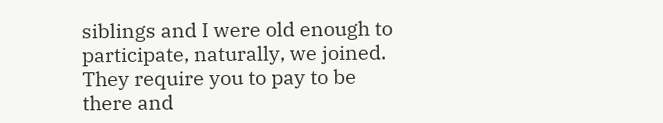siblings and I were old enough to participate, naturally, we joined. They require you to pay to be there and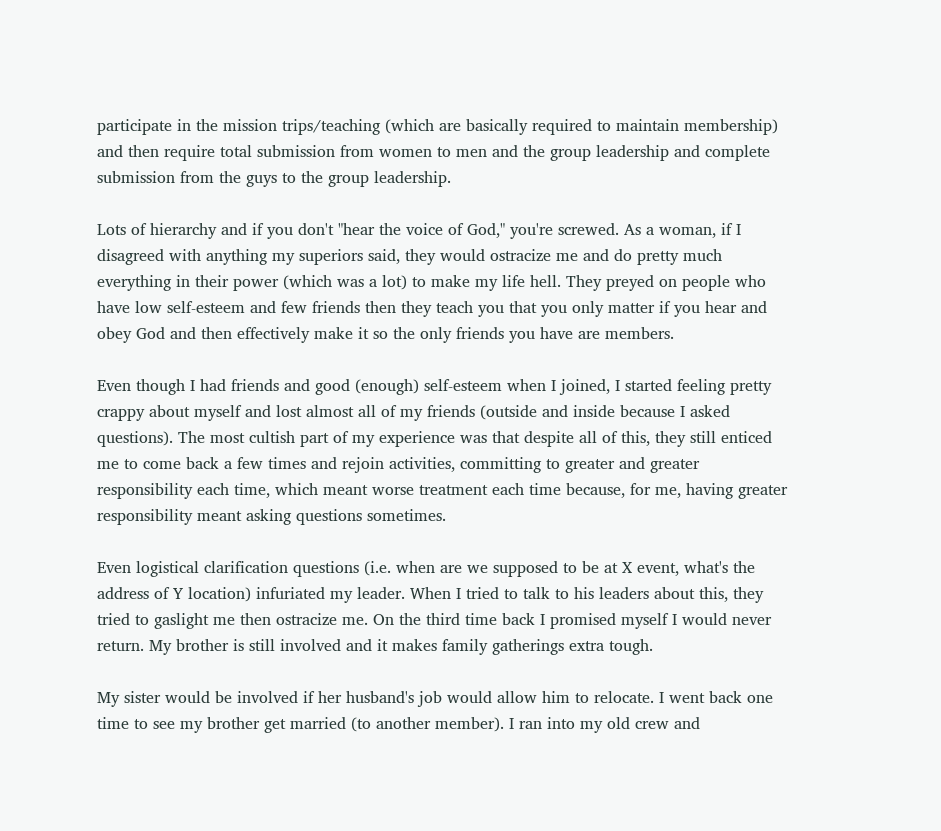participate in the mission trips/teaching (which are basically required to maintain membership) and then require total submission from women to men and the group leadership and complete submission from the guys to the group leadership.

Lots of hierarchy and if you don't "hear the voice of God," you're screwed. As a woman, if I disagreed with anything my superiors said, they would ostracize me and do pretty much everything in their power (which was a lot) to make my life hell. They preyed on people who have low self-esteem and few friends then they teach you that you only matter if you hear and obey God and then effectively make it so the only friends you have are members.

Even though I had friends and good (enough) self-esteem when I joined, I started feeling pretty crappy about myself and lost almost all of my friends (outside and inside because I asked questions). The most cultish part of my experience was that despite all of this, they still enticed me to come back a few times and rejoin activities, committing to greater and greater responsibility each time, which meant worse treatment each time because, for me, having greater responsibility meant asking questions sometimes.

Even logistical clarification questions (i.e. when are we supposed to be at X event, what's the address of Y location) infuriated my leader. When I tried to talk to his leaders about this, they tried to gaslight me then ostracize me. On the third time back I promised myself I would never return. My brother is still involved and it makes family gatherings extra tough.

My sister would be involved if her husband's job would allow him to relocate. I went back one time to see my brother get married (to another member). I ran into my old crew and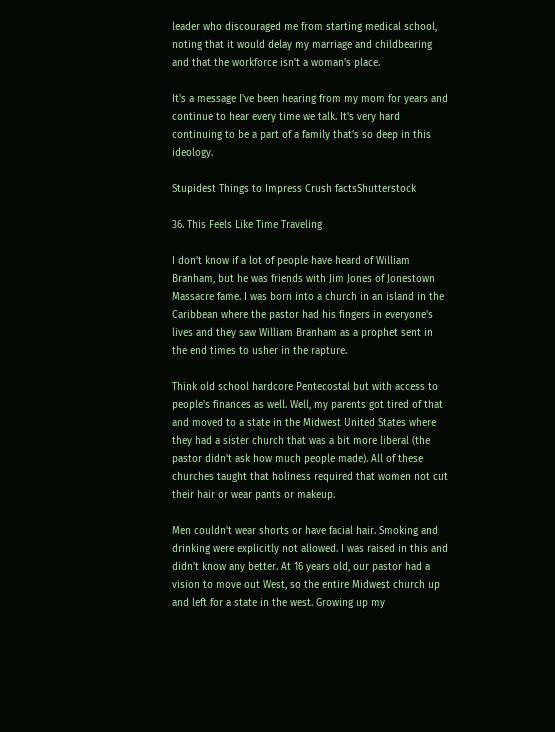leader who discouraged me from starting medical school, noting that it would delay my marriage and childbearing and that the workforce isn't a woman's place.

It's a message I've been hearing from my mom for years and continue to hear every time we talk. It's very hard continuing to be a part of a family that's so deep in this ideology.

Stupidest Things to Impress Crush factsShutterstock

36. This Feels Like Time Traveling

I don't know if a lot of people have heard of William Branham, but he was friends with Jim Jones of Jonestown Massacre fame. I was born into a church in an island in the Caribbean where the pastor had his fingers in everyone's lives and they saw William Branham as a prophet sent in the end times to usher in the rapture.

Think old school hardcore Pentecostal but with access to people's finances as well. Well, my parents got tired of that and moved to a state in the Midwest United States where they had a sister church that was a bit more liberal (the pastor didn't ask how much people made). All of these churches taught that holiness required that women not cut their hair or wear pants or makeup.

Men couldn't wear shorts or have facial hair. Smoking and drinking were explicitly not allowed. I was raised in this and didn't know any better. At 16 years old, our pastor had a vision to move out West, so the entire Midwest church up and left for a state in the west. Growing up my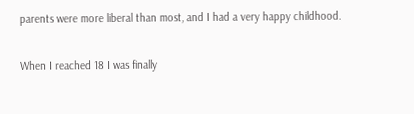parents were more liberal than most, and I had a very happy childhood.

When I reached 18 I was finally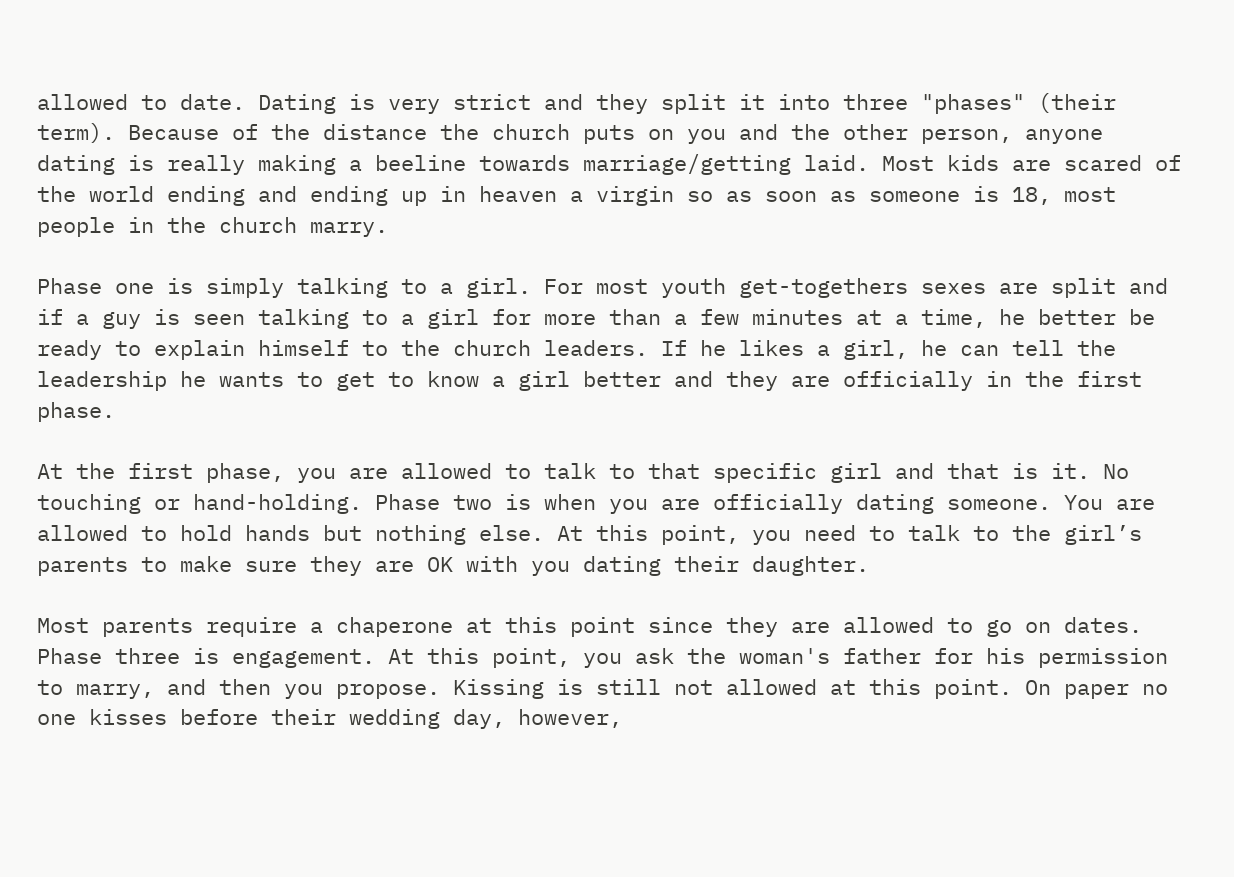allowed to date. Dating is very strict and they split it into three "phases" (their term). Because of the distance the church puts on you and the other person, anyone dating is really making a beeline towards marriage/getting laid. Most kids are scared of the world ending and ending up in heaven a virgin so as soon as someone is 18, most people in the church marry.

Phase one is simply talking to a girl. For most youth get-togethers sexes are split and if a guy is seen talking to a girl for more than a few minutes at a time, he better be ready to explain himself to the church leaders. If he likes a girl, he can tell the leadership he wants to get to know a girl better and they are officially in the first phase.

At the first phase, you are allowed to talk to that specific girl and that is it. No touching or hand-holding. Phase two is when you are officially dating someone. You are allowed to hold hands but nothing else. At this point, you need to talk to the girl’s parents to make sure they are OK with you dating their daughter.

Most parents require a chaperone at this point since they are allowed to go on dates. Phase three is engagement. At this point, you ask the woman's father for his permission to marry, and then you propose. Kissing is still not allowed at this point. On paper no one kisses before their wedding day, however,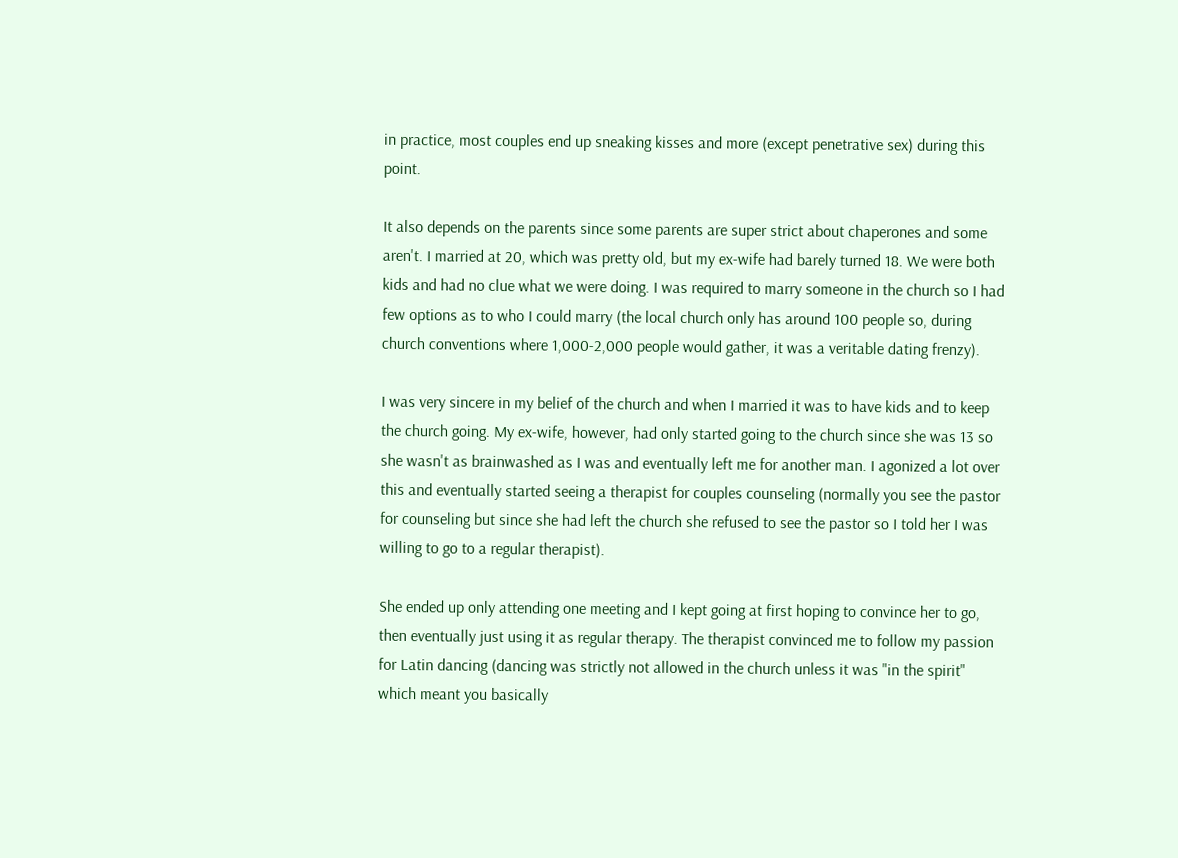in practice, most couples end up sneaking kisses and more (except penetrative sex) during this point.

It also depends on the parents since some parents are super strict about chaperones and some aren't. I married at 20, which was pretty old, but my ex-wife had barely turned 18. We were both kids and had no clue what we were doing. I was required to marry someone in the church so I had few options as to who I could marry (the local church only has around 100 people so, during church conventions where 1,000-2,000 people would gather, it was a veritable dating frenzy).

I was very sincere in my belief of the church and when I married it was to have kids and to keep the church going. My ex-wife, however, had only started going to the church since she was 13 so she wasn't as brainwashed as I was and eventually left me for another man. I agonized a lot over this and eventually started seeing a therapist for couples counseling (normally you see the pastor for counseling but since she had left the church she refused to see the pastor so I told her I was willing to go to a regular therapist).

She ended up only attending one meeting and I kept going at first hoping to convince her to go, then eventually just using it as regular therapy. The therapist convinced me to follow my passion for Latin dancing (dancing was strictly not allowed in the church unless it was "in the spirit" which meant you basically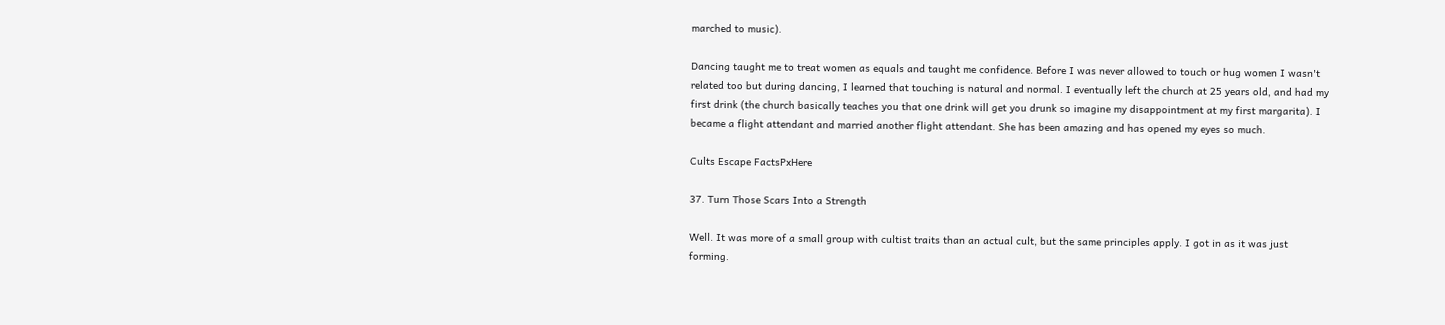marched to music).

Dancing taught me to treat women as equals and taught me confidence. Before I was never allowed to touch or hug women I wasn't related too but during dancing, I learned that touching is natural and normal. I eventually left the church at 25 years old, and had my first drink (the church basically teaches you that one drink will get you drunk so imagine my disappointment at my first margarita). I became a flight attendant and married another flight attendant. She has been amazing and has opened my eyes so much.

Cults Escape FactsPxHere

37. Turn Those Scars Into a Strength

Well. It was more of a small group with cultist traits than an actual cult, but the same principles apply. I got in as it was just forming.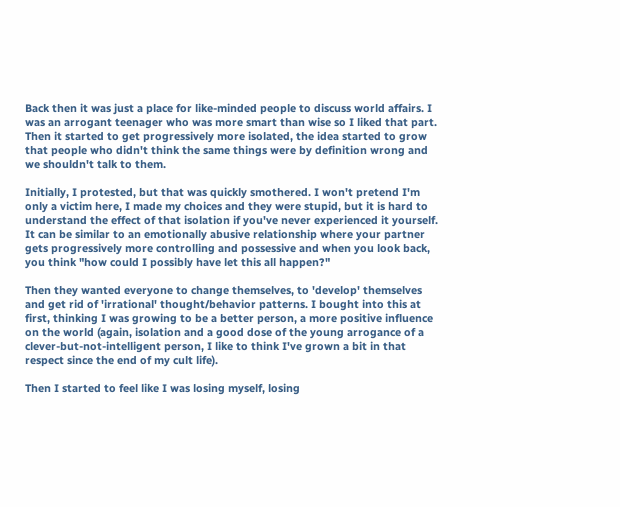Back then it was just a place for like-minded people to discuss world affairs. I was an arrogant teenager who was more smart than wise so I liked that part. Then it started to get progressively more isolated, the idea started to grow that people who didn't think the same things were by definition wrong and we shouldn't talk to them.

Initially, I protested, but that was quickly smothered. I won't pretend I'm only a victim here, I made my choices and they were stupid, but it is hard to understand the effect of that isolation if you've never experienced it yourself. It can be similar to an emotionally abusive relationship where your partner gets progressively more controlling and possessive and when you look back, you think "how could I possibly have let this all happen?"

Then they wanted everyone to change themselves, to 'develop' themselves and get rid of 'irrational' thought/behavior patterns. I bought into this at first, thinking I was growing to be a better person, a more positive influence on the world (again, isolation and a good dose of the young arrogance of a clever-but-not-intelligent person, I like to think I've grown a bit in that respect since the end of my cult life).

Then I started to feel like I was losing myself, losing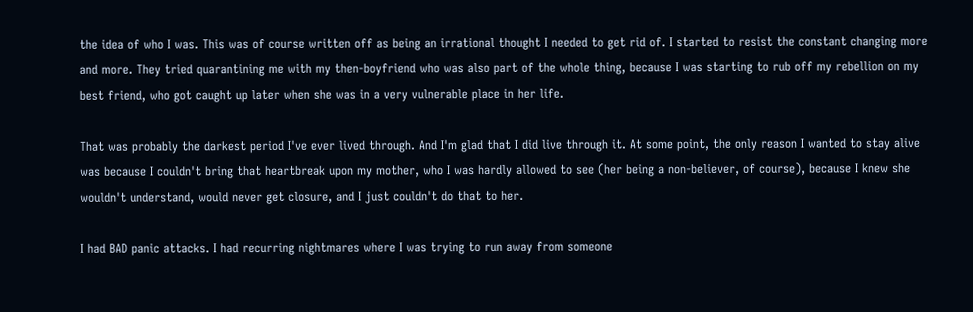the idea of who I was. This was of course written off as being an irrational thought I needed to get rid of. I started to resist the constant changing more and more. They tried quarantining me with my then-boyfriend who was also part of the whole thing, because I was starting to rub off my rebellion on my best friend, who got caught up later when she was in a very vulnerable place in her life.

That was probably the darkest period I've ever lived through. And I'm glad that I did live through it. At some point, the only reason I wanted to stay alive was because I couldn't bring that heartbreak upon my mother, who I was hardly allowed to see (her being a non-believer, of course), because I knew she wouldn't understand, would never get closure, and I just couldn't do that to her.

I had BAD panic attacks. I had recurring nightmares where I was trying to run away from someone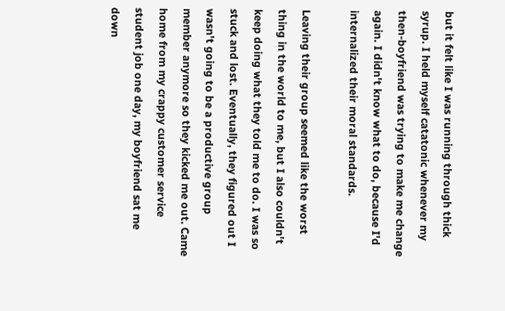but it felt like I was running through thick syrup. I held myself catatonic whenever my then-boyfriend was trying to make me change again. I didn't know what to do, because I'd internalized their moral standards.

Leaving their group seemed like the worst thing in the world to me, but I also couldn't keep doing what they told me to do. I was so stuck and lost. Eventually, they figured out I wasn't going to be a productive group member anymore so they kicked me out. Came home from my crappy customer service student job one day, my boyfriend sat me down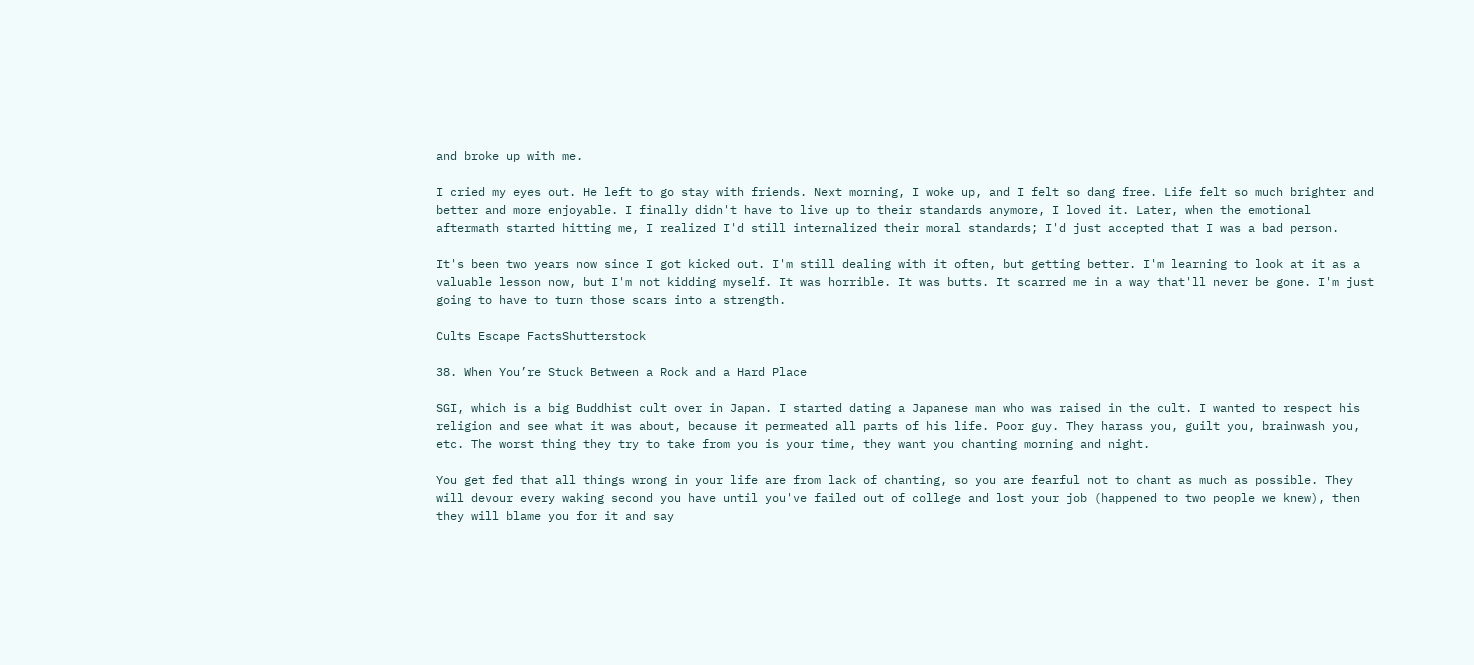and broke up with me.

I cried my eyes out. He left to go stay with friends. Next morning, I woke up, and I felt so dang free. Life felt so much brighter and better and more enjoyable. I finally didn't have to live up to their standards anymore, I loved it. Later, when the emotional aftermath started hitting me, I realized I'd still internalized their moral standards; I'd just accepted that I was a bad person.

It's been two years now since I got kicked out. I'm still dealing with it often, but getting better. I'm learning to look at it as a valuable lesson now, but I'm not kidding myself. It was horrible. It was butts. It scarred me in a way that'll never be gone. I'm just going to have to turn those scars into a strength.

Cults Escape FactsShutterstock

38. When You’re Stuck Between a Rock and a Hard Place

SGI, which is a big Buddhist cult over in Japan. I started dating a Japanese man who was raised in the cult. I wanted to respect his religion and see what it was about, because it permeated all parts of his life. Poor guy. They harass you, guilt you, brainwash you, etc. The worst thing they try to take from you is your time, they want you chanting morning and night.

You get fed that all things wrong in your life are from lack of chanting, so you are fearful not to chant as much as possible. They will devour every waking second you have until you've failed out of college and lost your job (happened to two people we knew), then they will blame you for it and say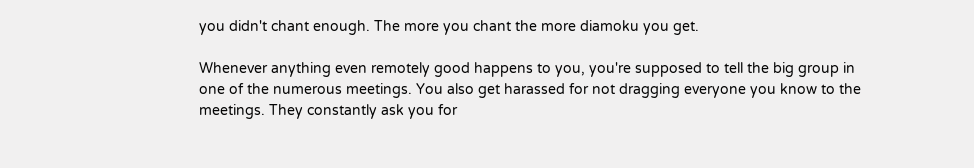you didn't chant enough. The more you chant the more diamoku you get.

Whenever anything even remotely good happens to you, you're supposed to tell the big group in one of the numerous meetings. You also get harassed for not dragging everyone you know to the meetings. They constantly ask you for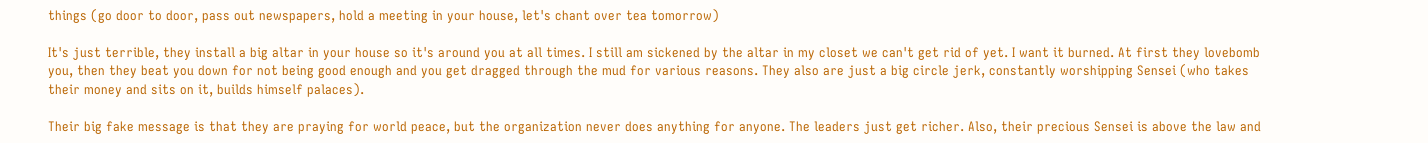things (go door to door, pass out newspapers, hold a meeting in your house, let's chant over tea tomorrow)

It's just terrible, they install a big altar in your house so it's around you at all times. I still am sickened by the altar in my closet we can't get rid of yet. I want it burned. At first they lovebomb you, then they beat you down for not being good enough and you get dragged through the mud for various reasons. They also are just a big circle jerk, constantly worshipping Sensei (who takes their money and sits on it, builds himself palaces).

Their big fake message is that they are praying for world peace, but the organization never does anything for anyone. The leaders just get richer. Also, their precious Sensei is above the law and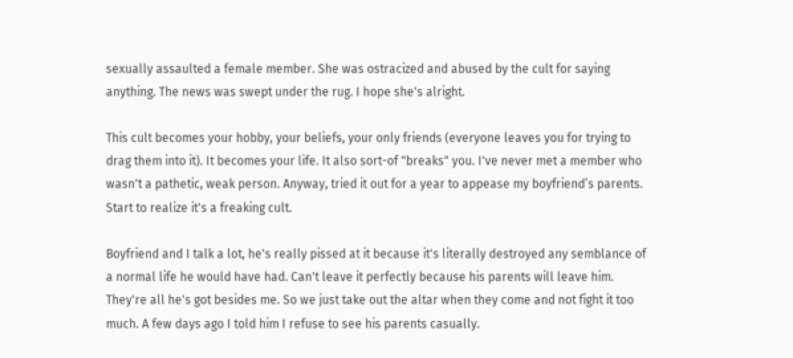sexually assaulted a female member. She was ostracized and abused by the cult for saying anything. The news was swept under the rug. I hope she's alright.

This cult becomes your hobby, your beliefs, your only friends (everyone leaves you for trying to drag them into it). It becomes your life. It also sort-of "breaks" you. I've never met a member who wasn't a pathetic, weak person. Anyway, tried it out for a year to appease my boyfriend’s parents. Start to realize it's a freaking cult.

Boyfriend and I talk a lot, he's really pissed at it because it's literally destroyed any semblance of a normal life he would have had. Can't leave it perfectly because his parents will leave him. They're all he's got besides me. So we just take out the altar when they come and not fight it too much. A few days ago I told him I refuse to see his parents casually.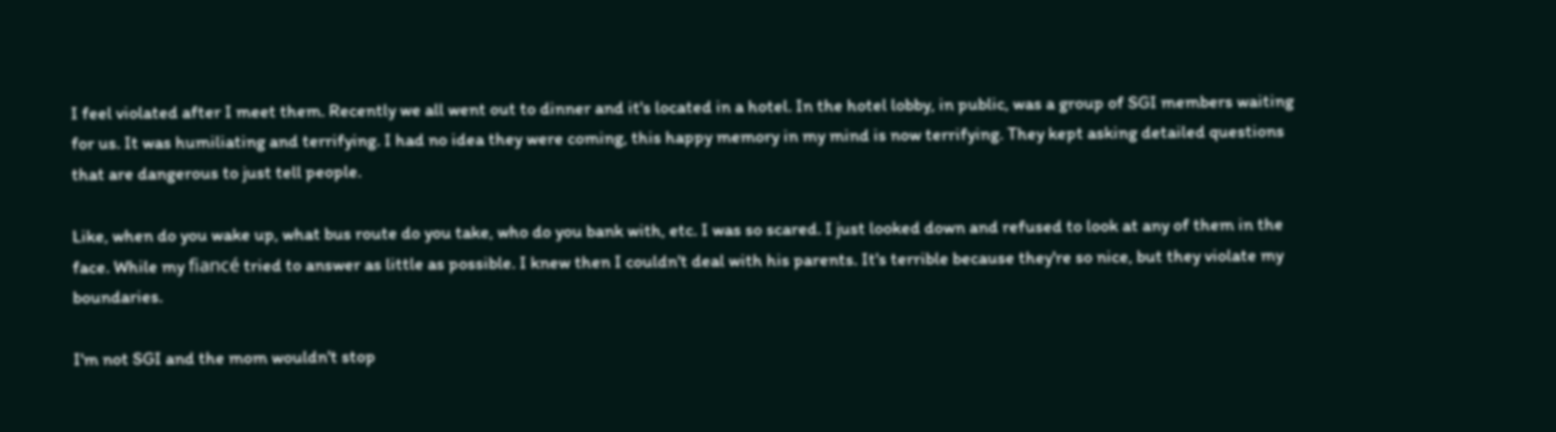I feel violated after I meet them. Recently we all went out to dinner and it's located in a hotel. In the hotel lobby, in public, was a group of SGI members waiting for us. It was humiliating and terrifying. I had no idea they were coming, this happy memory in my mind is now terrifying. They kept asking detailed questions that are dangerous to just tell people.

Like, when do you wake up, what bus route do you take, who do you bank with, etc. I was so scared. I just looked down and refused to look at any of them in the face. While my fiancé tried to answer as little as possible. I knew then I couldn't deal with his parents. It's terrible because they're so nice, but they violate my boundaries.

I'm not SGI and the mom wouldn't stop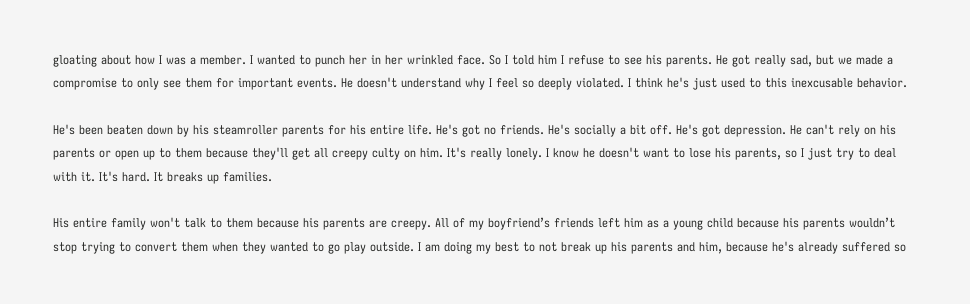gloating about how I was a member. I wanted to punch her in her wrinkled face. So I told him I refuse to see his parents. He got really sad, but we made a compromise to only see them for important events. He doesn't understand why I feel so deeply violated. I think he's just used to this inexcusable behavior.

He's been beaten down by his steamroller parents for his entire life. He's got no friends. He's socially a bit off. He's got depression. He can't rely on his parents or open up to them because they'll get all creepy culty on him. It's really lonely. I know he doesn't want to lose his parents, so I just try to deal with it. It's hard. It breaks up families.

His entire family won't talk to them because his parents are creepy. All of my boyfriend’s friends left him as a young child because his parents wouldn’t stop trying to convert them when they wanted to go play outside. I am doing my best to not break up his parents and him, because he's already suffered so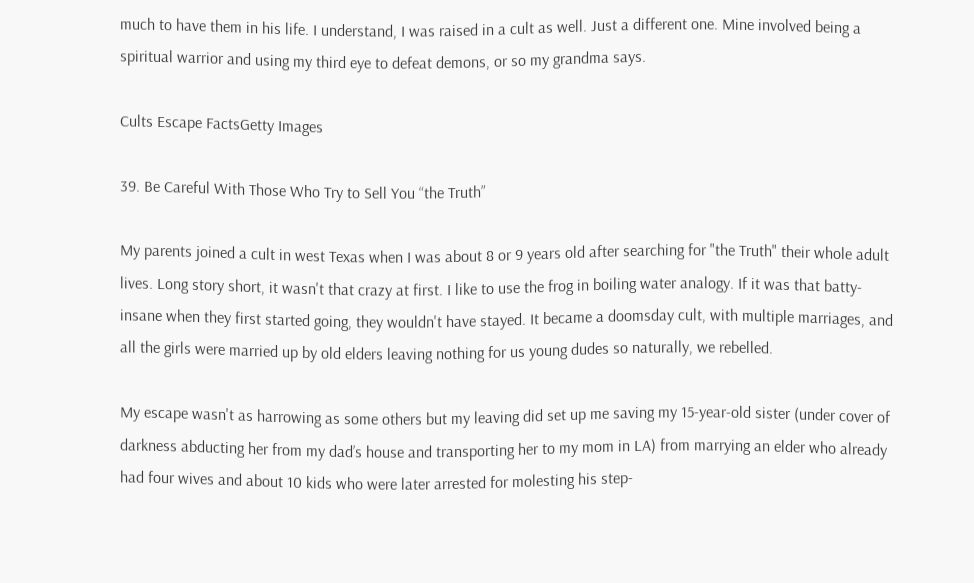much to have them in his life. I understand, I was raised in a cult as well. Just a different one. Mine involved being a spiritual warrior and using my third eye to defeat demons, or so my grandma says.

Cults Escape FactsGetty Images

39. Be Careful With Those Who Try to Sell You “the Truth”

My parents joined a cult in west Texas when I was about 8 or 9 years old after searching for "the Truth" their whole adult lives. Long story short, it wasn't that crazy at first. I like to use the frog in boiling water analogy. If it was that batty-insane when they first started going, they wouldn't have stayed. It became a doomsday cult, with multiple marriages, and all the girls were married up by old elders leaving nothing for us young dudes so naturally, we rebelled.

My escape wasn't as harrowing as some others but my leaving did set up me saving my 15-year-old sister (under cover of darkness abducting her from my dad’s house and transporting her to my mom in LA) from marrying an elder who already had four wives and about 10 kids who were later arrested for molesting his step-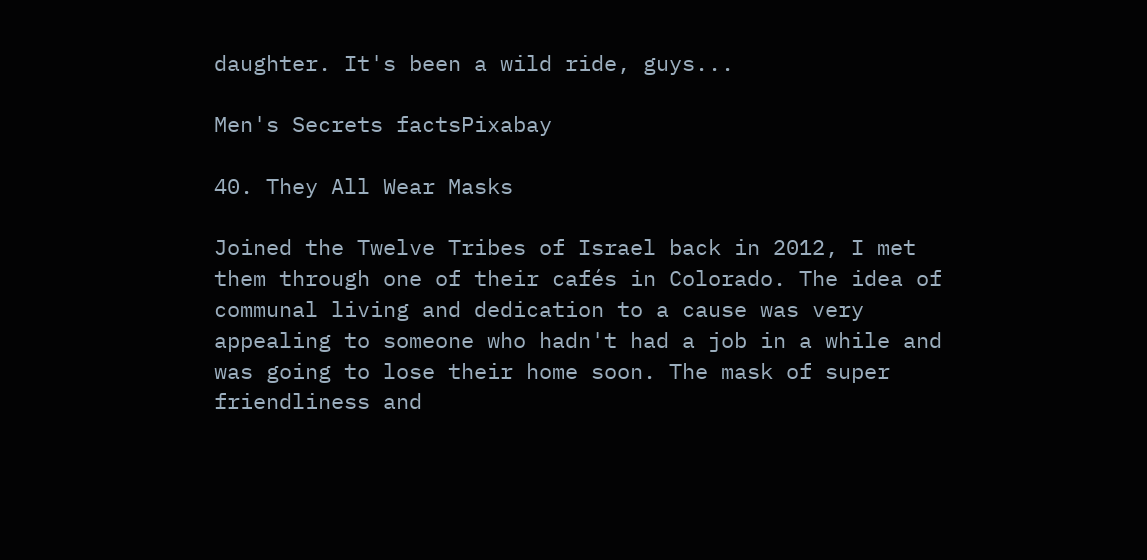daughter. It's been a wild ride, guys...

Men's Secrets factsPixabay

40. They All Wear Masks

Joined the Twelve Tribes of Israel back in 2012, I met them through one of their cafés in Colorado. The idea of communal living and dedication to a cause was very appealing to someone who hadn't had a job in a while and was going to lose their home soon. The mask of super friendliness and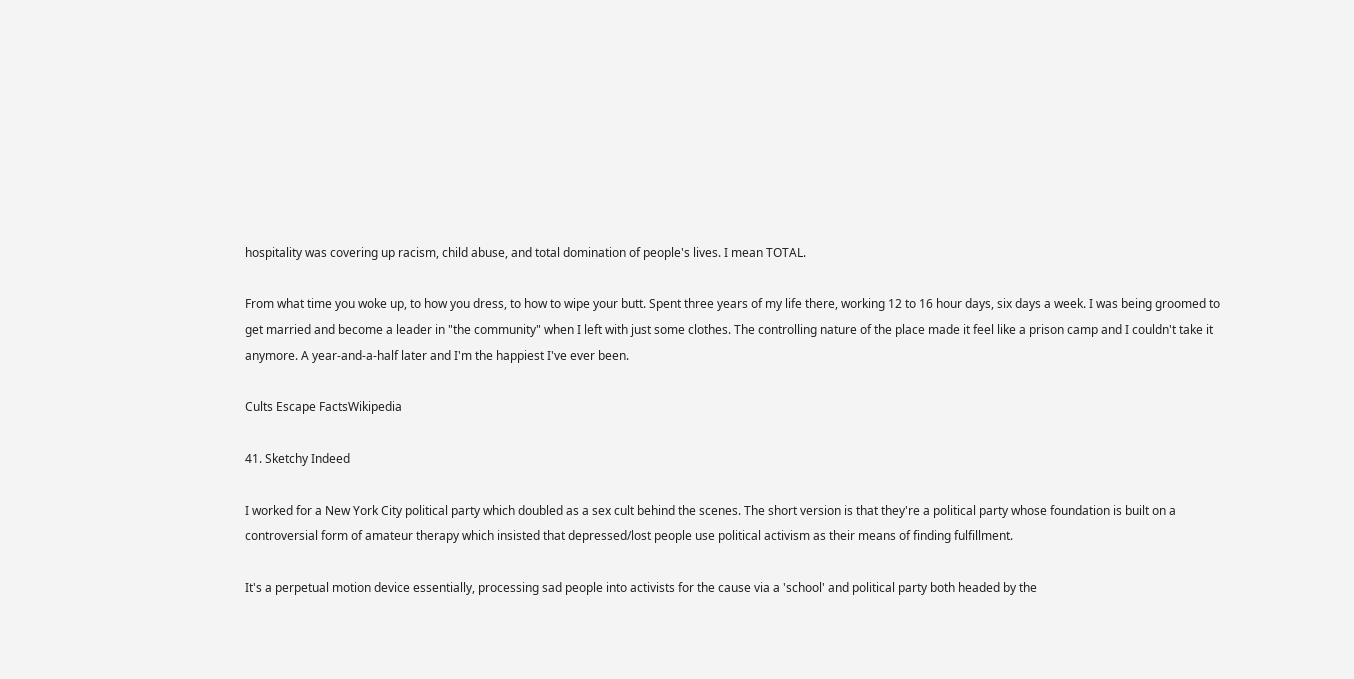hospitality was covering up racism, child abuse, and total domination of people's lives. I mean TOTAL.

From what time you woke up, to how you dress, to how to wipe your butt. Spent three years of my life there, working 12 to 16 hour days, six days a week. I was being groomed to get married and become a leader in "the community" when I left with just some clothes. The controlling nature of the place made it feel like a prison camp and I couldn't take it anymore. A year-and-a-half later and I'm the happiest I've ever been.

Cults Escape FactsWikipedia

41. Sketchy Indeed

I worked for a New York City political party which doubled as a sex cult behind the scenes. The short version is that they're a political party whose foundation is built on a controversial form of amateur therapy which insisted that depressed/lost people use political activism as their means of finding fulfillment.

It's a perpetual motion device essentially, processing sad people into activists for the cause via a 'school' and political party both headed by the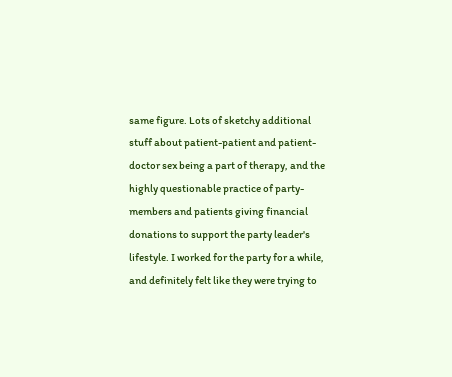same figure. Lots of sketchy additional stuff about patient-patient and patient-doctor sex being a part of therapy, and the highly questionable practice of party-members and patients giving financial donations to support the party leader's lifestyle. I worked for the party for a while, and definitely felt like they were trying to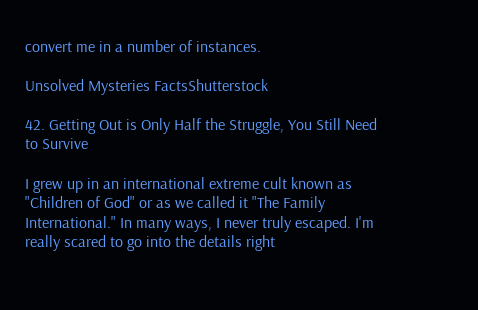convert me in a number of instances.

Unsolved Mysteries FactsShutterstock

42. Getting Out is Only Half the Struggle, You Still Need to Survive

I grew up in an international extreme cult known as "Children of God" or as we called it "The Family International." In many ways, I never truly escaped. I'm really scared to go into the details right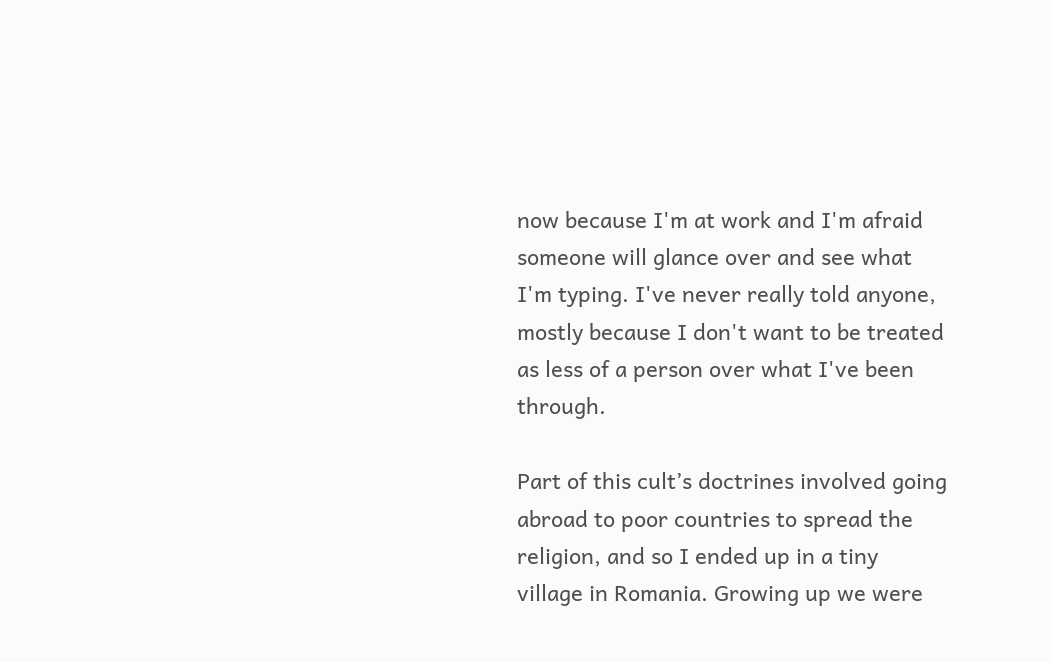now because I'm at work and I'm afraid someone will glance over and see what I'm typing. I've never really told anyone, mostly because I don't want to be treated as less of a person over what I've been through.

Part of this cult’s doctrines involved going abroad to poor countries to spread the religion, and so I ended up in a tiny village in Romania. Growing up we were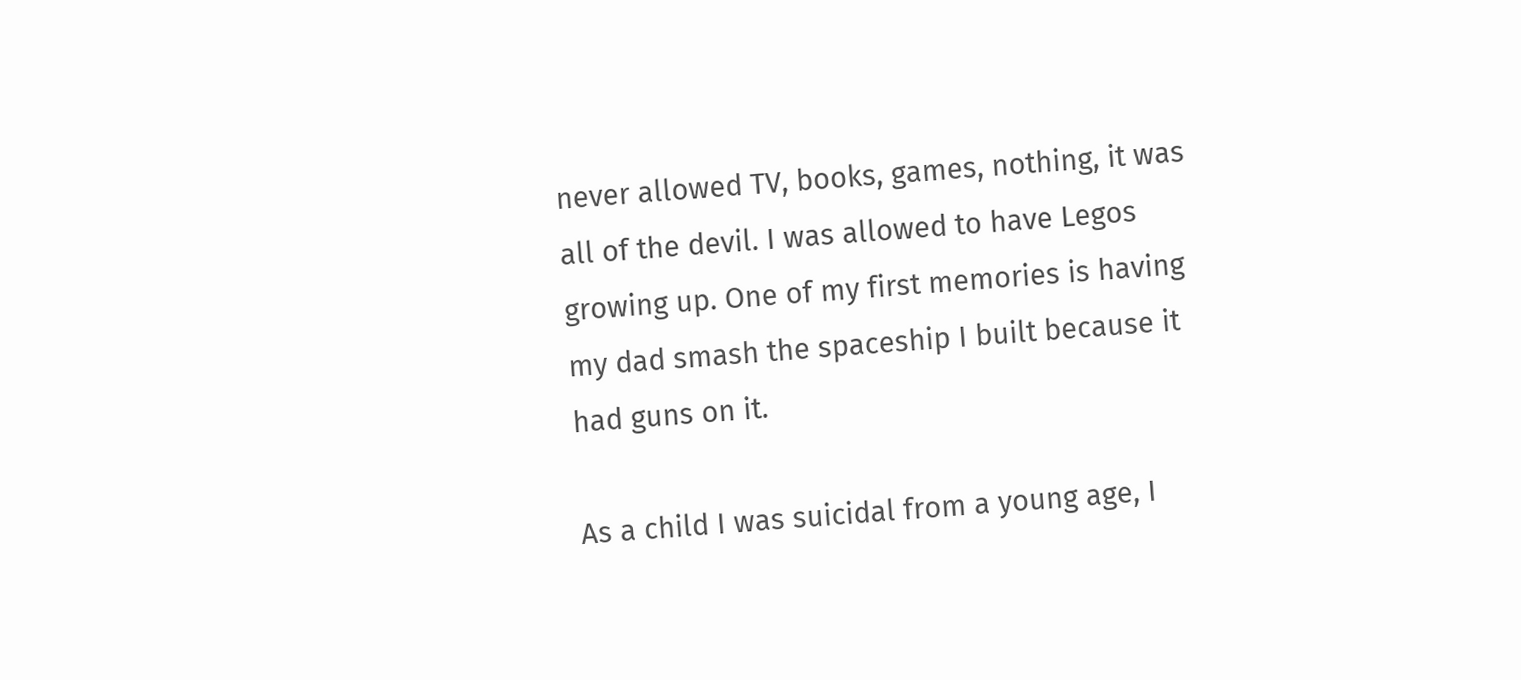never allowed TV, books, games, nothing, it was all of the devil. I was allowed to have Legos growing up. One of my first memories is having my dad smash the spaceship I built because it had guns on it.

As a child I was suicidal from a young age, I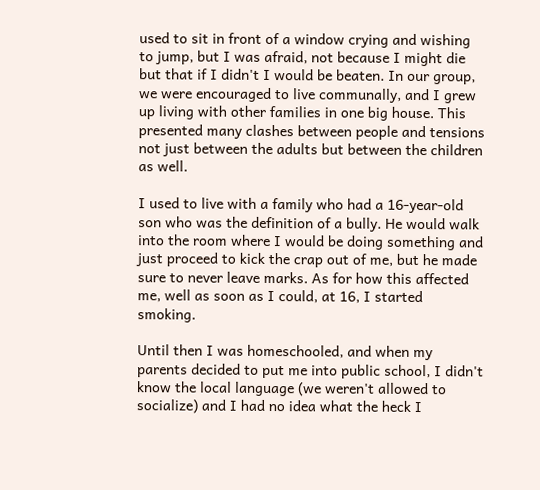used to sit in front of a window crying and wishing to jump, but I was afraid, not because I might die but that if I didn't I would be beaten. In our group, we were encouraged to live communally, and I grew up living with other families in one big house. This presented many clashes between people and tensions not just between the adults but between the children as well.

I used to live with a family who had a 16-year-old son who was the definition of a bully. He would walk into the room where I would be doing something and just proceed to kick the crap out of me, but he made sure to never leave marks. As for how this affected me, well as soon as I could, at 16, I started smoking.

Until then I was homeschooled, and when my parents decided to put me into public school, I didn't know the local language (we weren't allowed to socialize) and I had no idea what the heck I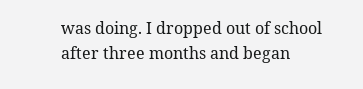was doing. I dropped out of school after three months and began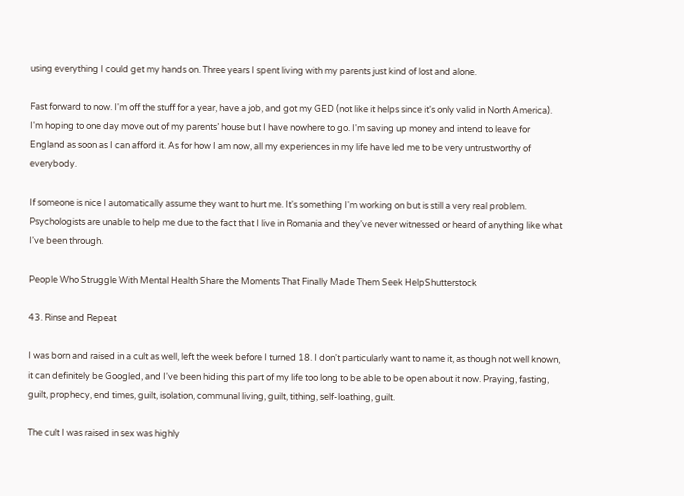using everything I could get my hands on. Three years I spent living with my parents just kind of lost and alone.

Fast forward to now. I'm off the stuff for a year, have a job, and got my GED (not like it helps since it's only valid in North America). I'm hoping to one day move out of my parents’ house but I have nowhere to go. I'm saving up money and intend to leave for England as soon as I can afford it. As for how I am now, all my experiences in my life have led me to be very untrustworthy of everybody.

If someone is nice I automatically assume they want to hurt me. It's something I'm working on but is still a very real problem. Psychologists are unable to help me due to the fact that I live in Romania and they've never witnessed or heard of anything like what I've been through.

People Who Struggle With Mental Health Share the Moments That Finally Made Them Seek HelpShutterstock

43. Rinse and Repeat

I was born and raised in a cult as well, left the week before I turned 18. I don't particularly want to name it, as though not well known, it can definitely be Googled, and I've been hiding this part of my life too long to be able to be open about it now. Praying, fasting, guilt, prophecy, end times, guilt, isolation, communal living, guilt, tithing, self-loathing, guilt.

The cult I was raised in sex was highly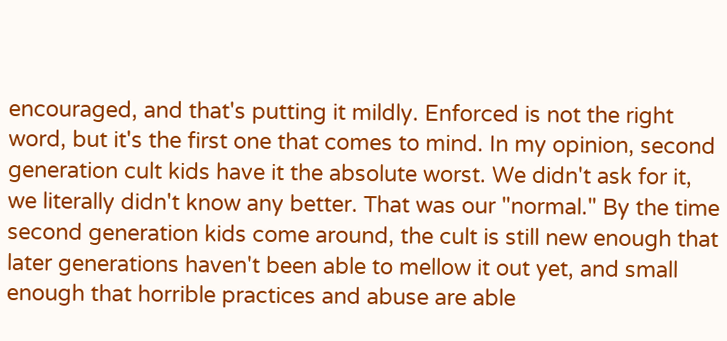encouraged, and that's putting it mildly. Enforced is not the right word, but it's the first one that comes to mind. In my opinion, second generation cult kids have it the absolute worst. We didn't ask for it, we literally didn't know any better. That was our "normal." By the time second generation kids come around, the cult is still new enough that later generations haven't been able to mellow it out yet, and small enough that horrible practices and abuse are able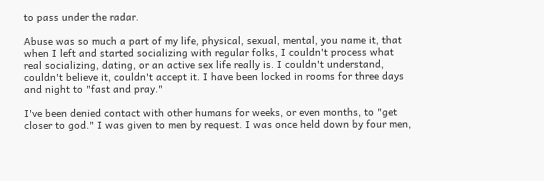to pass under the radar.

Abuse was so much a part of my life, physical, sexual, mental, you name it, that when I left and started socializing with regular folks, I couldn't process what real socializing, dating, or an active sex life really is. I couldn't understand, couldn't believe it, couldn't accept it. I have been locked in rooms for three days and night to "fast and pray."

I've been denied contact with other humans for weeks, or even months, to "get closer to god." I was given to men by request. I was once held down by four men,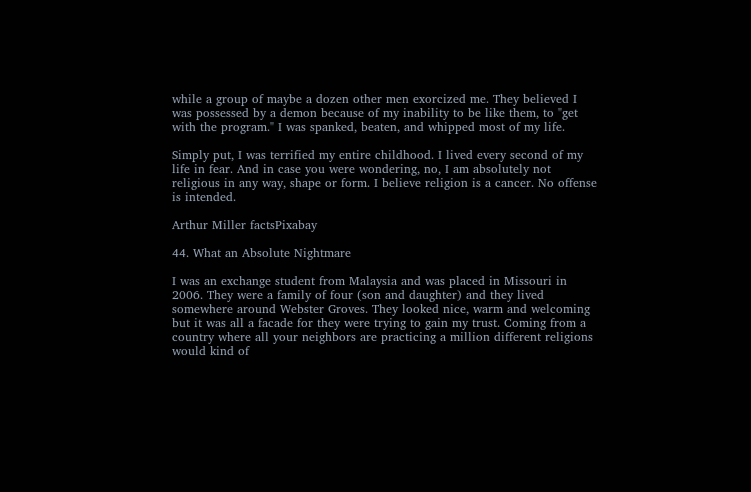while a group of maybe a dozen other men exorcized me. They believed I was possessed by a demon because of my inability to be like them, to "get with the program." I was spanked, beaten, and whipped most of my life.

Simply put, I was terrified my entire childhood. I lived every second of my life in fear. And in case you were wondering, no, I am absolutely not religious in any way, shape or form. I believe religion is a cancer. No offense is intended.

Arthur Miller factsPixabay

44. What an Absolute Nightmare

I was an exchange student from Malaysia and was placed in Missouri in 2006. They were a family of four (son and daughter) and they lived somewhere around Webster Groves. They looked nice, warm and welcoming but it was all a facade for they were trying to gain my trust. Coming from a country where all your neighbors are practicing a million different religions would kind of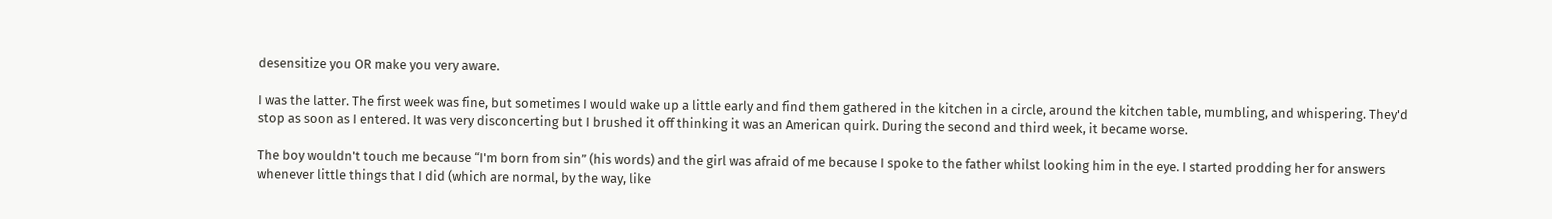desensitize you OR make you very aware.

I was the latter. The first week was fine, but sometimes I would wake up a little early and find them gathered in the kitchen in a circle, around the kitchen table, mumbling, and whispering. They'd stop as soon as I entered. It was very disconcerting but I brushed it off thinking it was an American quirk. During the second and third week, it became worse.

The boy wouldn't touch me because “I'm born from sin” (his words) and the girl was afraid of me because I spoke to the father whilst looking him in the eye. I started prodding her for answers whenever little things that I did (which are normal, by the way, like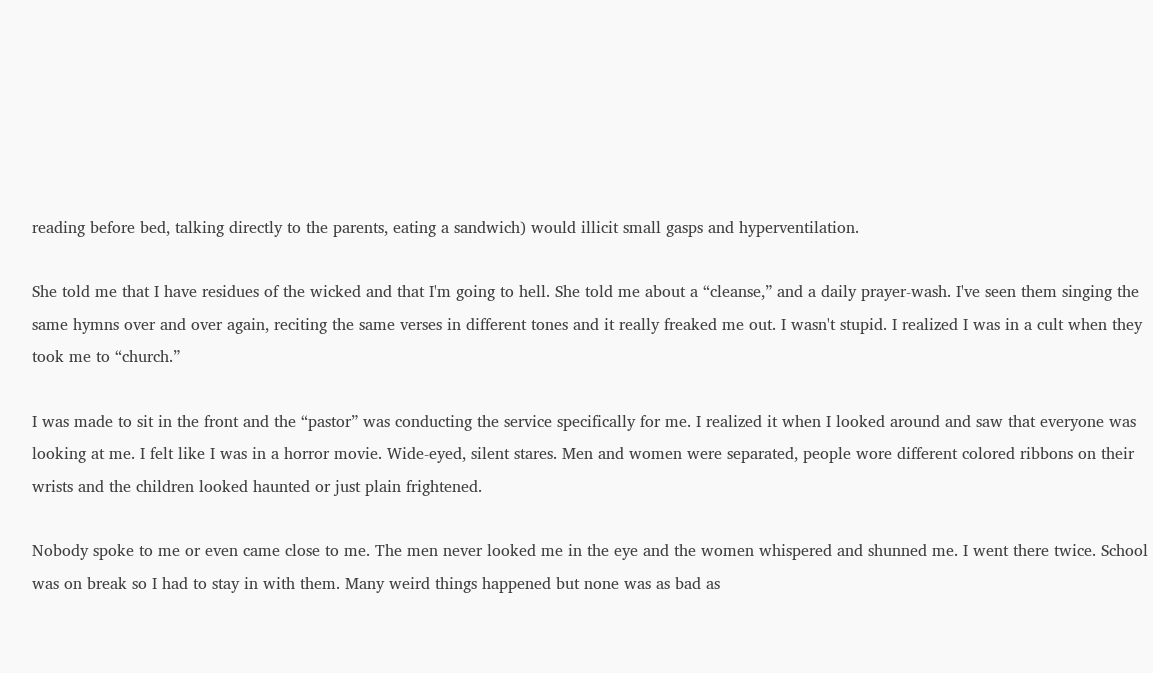reading before bed, talking directly to the parents, eating a sandwich) would illicit small gasps and hyperventilation.

She told me that I have residues of the wicked and that I'm going to hell. She told me about a “cleanse,” and a daily prayer-wash. I've seen them singing the same hymns over and over again, reciting the same verses in different tones and it really freaked me out. I wasn't stupid. I realized I was in a cult when they took me to “church.”

I was made to sit in the front and the “pastor” was conducting the service specifically for me. I realized it when I looked around and saw that everyone was looking at me. I felt like I was in a horror movie. Wide-eyed, silent stares. Men and women were separated, people wore different colored ribbons on their wrists and the children looked haunted or just plain frightened.

Nobody spoke to me or even came close to me. The men never looked me in the eye and the women whispered and shunned me. I went there twice. School was on break so I had to stay in with them. Many weird things happened but none was as bad as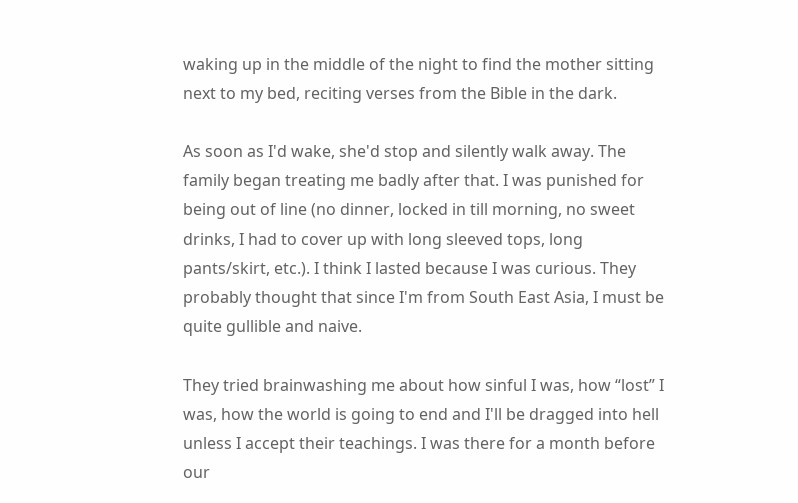waking up in the middle of the night to find the mother sitting next to my bed, reciting verses from the Bible in the dark.

As soon as I'd wake, she'd stop and silently walk away. The family began treating me badly after that. I was punished for being out of line (no dinner, locked in till morning, no sweet drinks, I had to cover up with long sleeved tops, long pants/skirt, etc.). I think I lasted because I was curious. They probably thought that since I'm from South East Asia, I must be quite gullible and naive.

They tried brainwashing me about how sinful I was, how “lost” I was, how the world is going to end and I'll be dragged into hell unless I accept their teachings. I was there for a month before our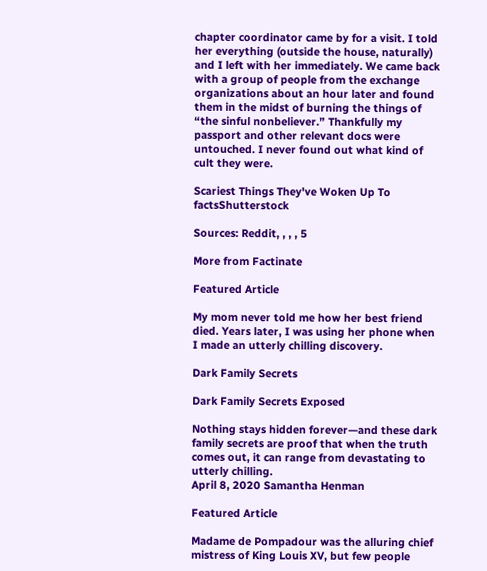chapter coordinator came by for a visit. I told her everything (outside the house, naturally) and I left with her immediately. We came back with a group of people from the exchange organizations about an hour later and found them in the midst of burning the things of “the sinful nonbeliever.” Thankfully my passport and other relevant docs were untouched. I never found out what kind of cult they were.

Scariest Things They've Woken Up To factsShutterstock

Sources: Reddit, , , , 5

More from Factinate

Featured Article

My mom never told me how her best friend died. Years later, I was using her phone when I made an utterly chilling discovery.

Dark Family Secrets

Dark Family Secrets Exposed

Nothing stays hidden forever—and these dark family secrets are proof that when the truth comes out, it can range from devastating to utterly chilling.
April 8, 2020 Samantha Henman

Featured Article

Madame de Pompadour was the alluring chief mistress of King Louis XV, but few people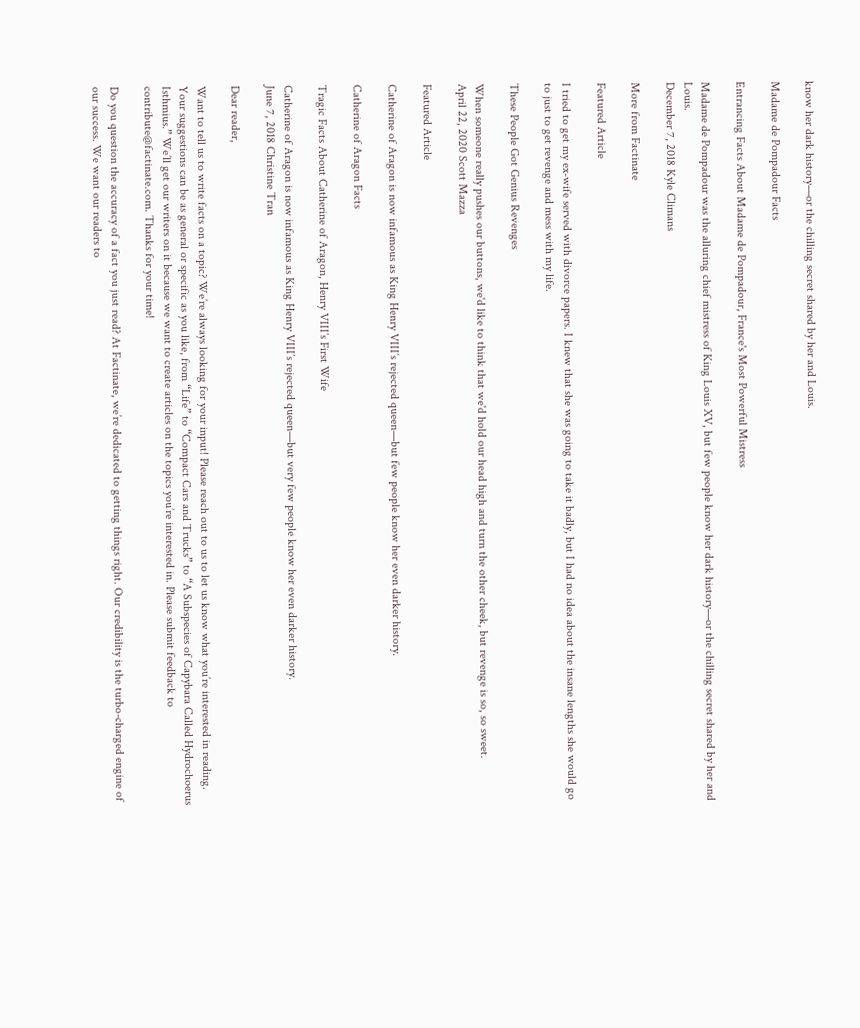know her dark history—or the chilling secret shared by her and Louis.

Madame de Pompadour Facts

Entrancing Facts About Madame de Pompadour, France's Most Powerful Mistress

Madame de Pompadour was the alluring chief mistress of King Louis XV, but few people know her dark history—or the chilling secret shared by her and Louis.
December 7, 2018 Kyle Climans

More from Factinate

Featured Article

I tried to get my ex-wife served with divorce papers. I knew that she was going to take it badly, but I had no idea about the insane lengths she would go to just to get revenge and mess with my life.

These People Got Genius Revenges

When someone really pushes our buttons, we'd like to think that we'd hold our head high and turn the other cheek, but revenge is so, so sweet.
April 22, 2020 Scott Mazza

Featured Article

Catherine of Aragon is now infamous as King Henry VIII’s rejected queen—but few people know her even darker history.

Catherine of Aragon Facts

Tragic Facts About Catherine of Aragon, Henry VIII’s First Wife

Catherine of Aragon is now infamous as King Henry VIII’s rejected queen—but very few people know her even darker history.
June 7, 2018 Christine Tran

Dear reader,

Want to tell us to write facts on a topic? We’re always looking for your input! Please reach out to us to let us know what you’re interested in reading. Your suggestions can be as general or specific as you like, from “Life” to “Compact Cars and Trucks” to “A Subspecies of Capybara Called Hydrochoerus Isthmius.” We’ll get our writers on it because we want to create articles on the topics you’re interested in. Please submit feedback to contribute@factinate.com. Thanks for your time!

Do you question the accuracy of a fact you just read? At Factinate, we’re dedicated to getting things right. Our credibility is the turbo-charged engine of our success. We want our readers to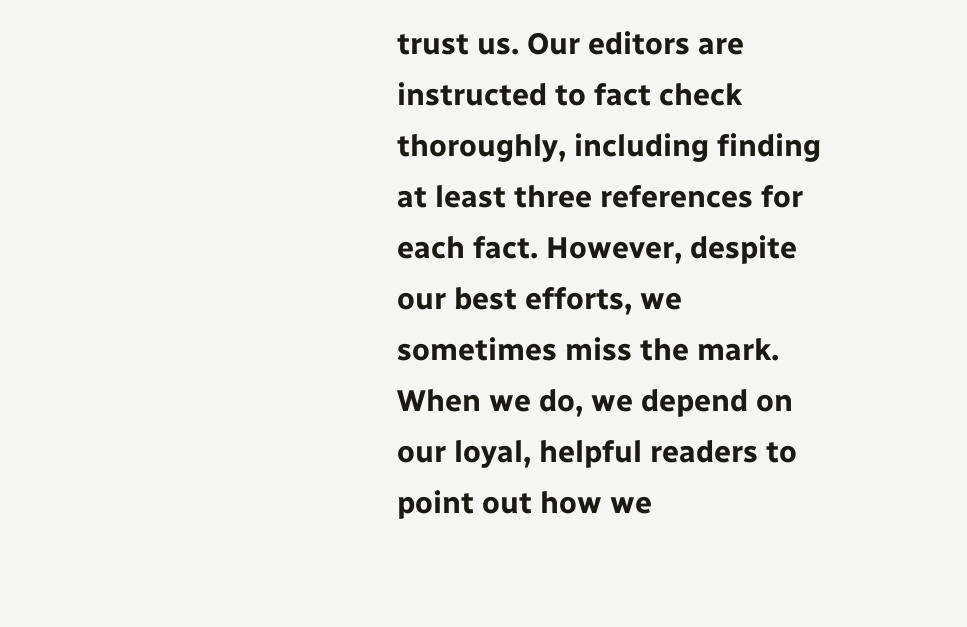trust us. Our editors are instructed to fact check thoroughly, including finding at least three references for each fact. However, despite our best efforts, we sometimes miss the mark. When we do, we depend on our loyal, helpful readers to point out how we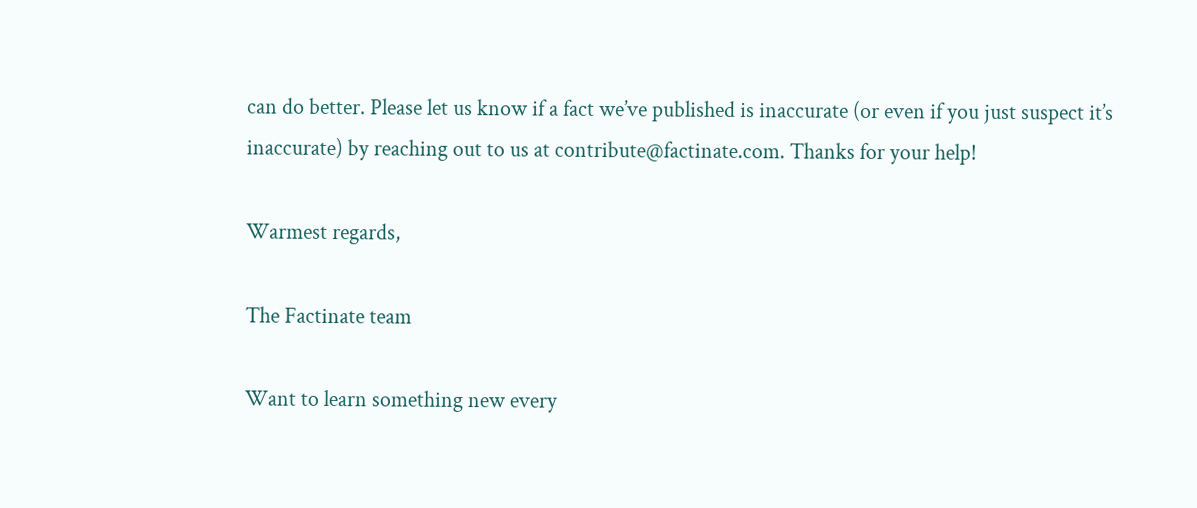can do better. Please let us know if a fact we’ve published is inaccurate (or even if you just suspect it’s inaccurate) by reaching out to us at contribute@factinate.com. Thanks for your help!

Warmest regards,

The Factinate team

Want to learn something new every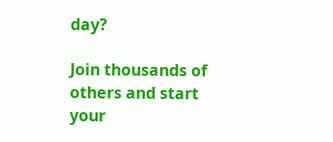day?

Join thousands of others and start your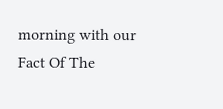morning with our Fact Of The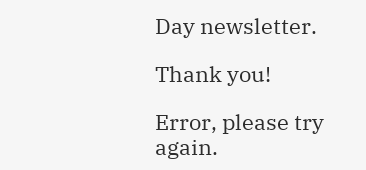Day newsletter.

Thank you!

Error, please try again.